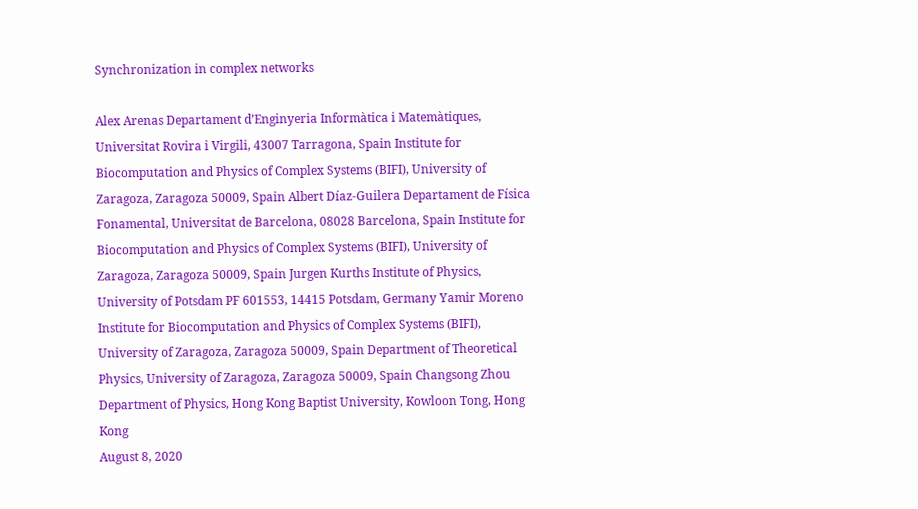Synchronization in complex networks

Alex Arenas Departament d’Enginyeria Informàtica i Matemàtiques, Universitat Rovira i Virgili, 43007 Tarragona, Spain Institute for Biocomputation and Physics of Complex Systems (BIFI), University of Zaragoza, Zaragoza 50009, Spain Albert Díaz-Guilera Departament de Física Fonamental, Universitat de Barcelona, 08028 Barcelona, Spain Institute for Biocomputation and Physics of Complex Systems (BIFI), University of Zaragoza, Zaragoza 50009, Spain Jurgen Kurths Institute of Physics, University of Potsdam PF 601553, 14415 Potsdam, Germany Yamir Moreno Institute for Biocomputation and Physics of Complex Systems (BIFI), University of Zaragoza, Zaragoza 50009, Spain Department of Theoretical Physics, University of Zaragoza, Zaragoza 50009, Spain Changsong Zhou Department of Physics, Hong Kong Baptist University, Kowloon Tong, Hong Kong
August 8, 2020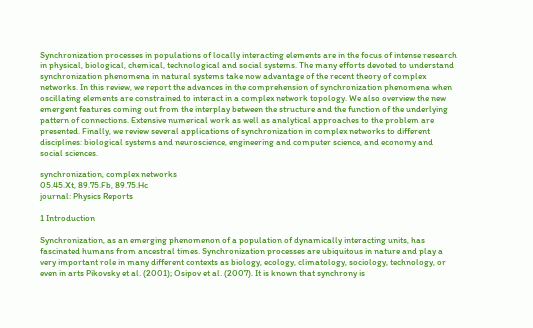Synchronization processes in populations of locally interacting elements are in the focus of intense research in physical, biological, chemical, technological and social systems. The many efforts devoted to understand synchronization phenomena in natural systems take now advantage of the recent theory of complex networks. In this review, we report the advances in the comprehension of synchronization phenomena when oscillating elements are constrained to interact in a complex network topology. We also overview the new emergent features coming out from the interplay between the structure and the function of the underlying pattern of connections. Extensive numerical work as well as analytical approaches to the problem are presented. Finally, we review several applications of synchronization in complex networks to different disciplines: biological systems and neuroscience, engineering and computer science, and economy and social sciences.

synchronization, complex networks
05.45.Xt, 89.75.Fb, 89.75.Hc
journal: Physics Reports

1 Introduction

Synchronization, as an emerging phenomenon of a population of dynamically interacting units, has fascinated humans from ancestral times. Synchronization processes are ubiquitous in nature and play a very important role in many different contexts as biology, ecology, climatology, sociology, technology, or even in arts Pikovsky et al. (2001); Osipov et al. (2007). It is known that synchrony is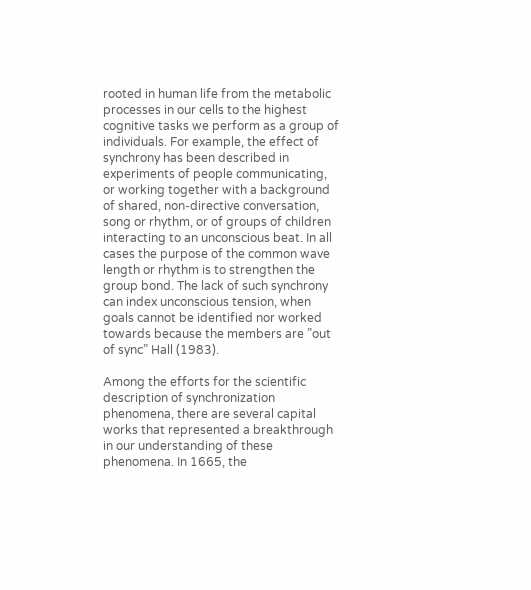rooted in human life from the metabolic processes in our cells to the highest cognitive tasks we perform as a group of individuals. For example, the effect of synchrony has been described in experiments of people communicating, or working together with a background of shared, non-directive conversation, song or rhythm, or of groups of children interacting to an unconscious beat. In all cases the purpose of the common wave length or rhythm is to strengthen the group bond. The lack of such synchrony can index unconscious tension, when goals cannot be identified nor worked towards because the members are ”out of sync” Hall (1983).

Among the efforts for the scientific description of synchronization phenomena, there are several capital works that represented a breakthrough in our understanding of these phenomena. In 1665, the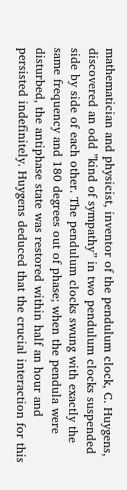mathematician and physicist, inventor of the pendulum clock, C. Huygens, discovered an odd ”kind of sympathy” in two pendulum clocks suspended side by side of each other. The pendulum clocks swung with exactly the same frequency and 180 degrees out of phase; when the pendula were disturbed, the antiphase state was restored within half an hour and persisted indefinitely. Huygens deduced that the crucial interaction for this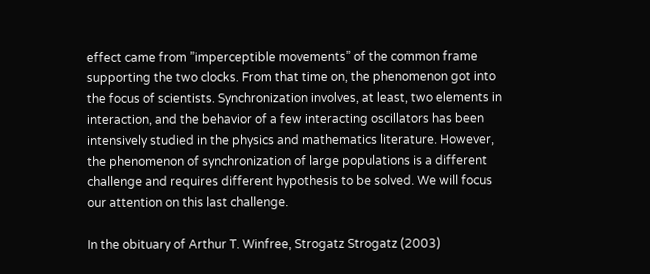effect came from ”imperceptible movements” of the common frame supporting the two clocks. From that time on, the phenomenon got into the focus of scientists. Synchronization involves, at least, two elements in interaction, and the behavior of a few interacting oscillators has been intensively studied in the physics and mathematics literature. However, the phenomenon of synchronization of large populations is a different challenge and requires different hypothesis to be solved. We will focus our attention on this last challenge.

In the obituary of Arthur T. Winfree, Strogatz Strogatz (2003)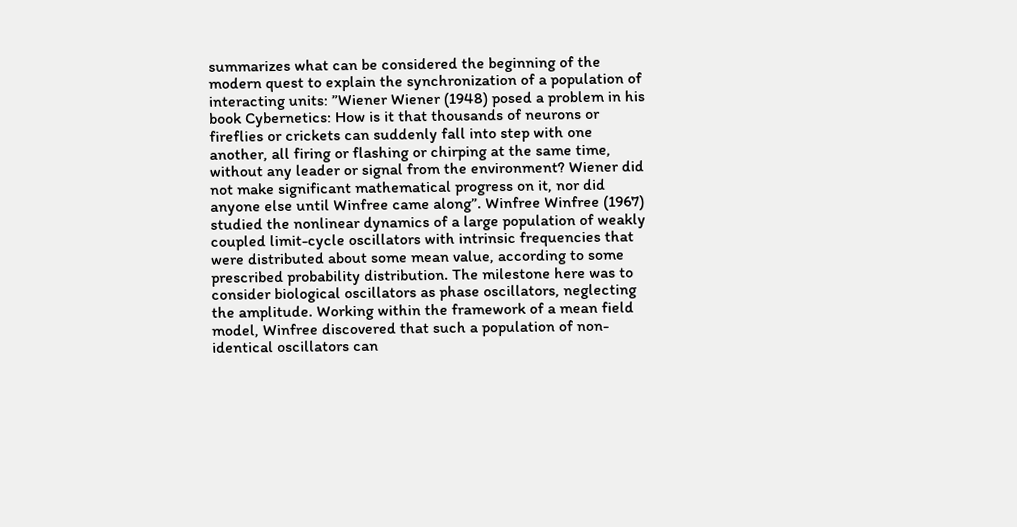summarizes what can be considered the beginning of the modern quest to explain the synchronization of a population of interacting units: ”Wiener Wiener (1948) posed a problem in his book Cybernetics: How is it that thousands of neurons or fireflies or crickets can suddenly fall into step with one another, all firing or flashing or chirping at the same time, without any leader or signal from the environment? Wiener did not make significant mathematical progress on it, nor did anyone else until Winfree came along”. Winfree Winfree (1967) studied the nonlinear dynamics of a large population of weakly coupled limit-cycle oscillators with intrinsic frequencies that were distributed about some mean value, according to some prescribed probability distribution. The milestone here was to consider biological oscillators as phase oscillators, neglecting the amplitude. Working within the framework of a mean field model, Winfree discovered that such a population of non-identical oscillators can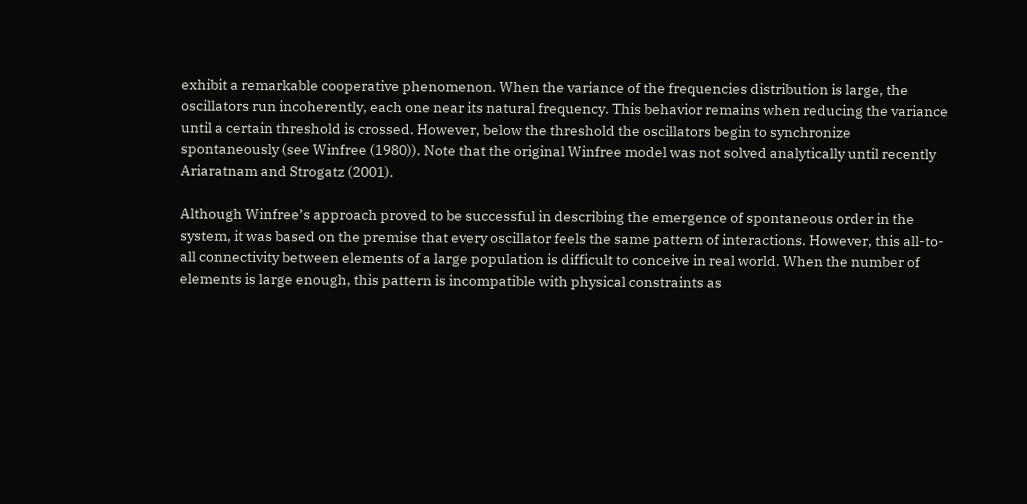exhibit a remarkable cooperative phenomenon. When the variance of the frequencies distribution is large, the oscillators run incoherently, each one near its natural frequency. This behavior remains when reducing the variance until a certain threshold is crossed. However, below the threshold the oscillators begin to synchronize spontaneously (see Winfree (1980)). Note that the original Winfree model was not solved analytically until recently Ariaratnam and Strogatz (2001).

Although Winfree’s approach proved to be successful in describing the emergence of spontaneous order in the system, it was based on the premise that every oscillator feels the same pattern of interactions. However, this all-to-all connectivity between elements of a large population is difficult to conceive in real world. When the number of elements is large enough, this pattern is incompatible with physical constraints as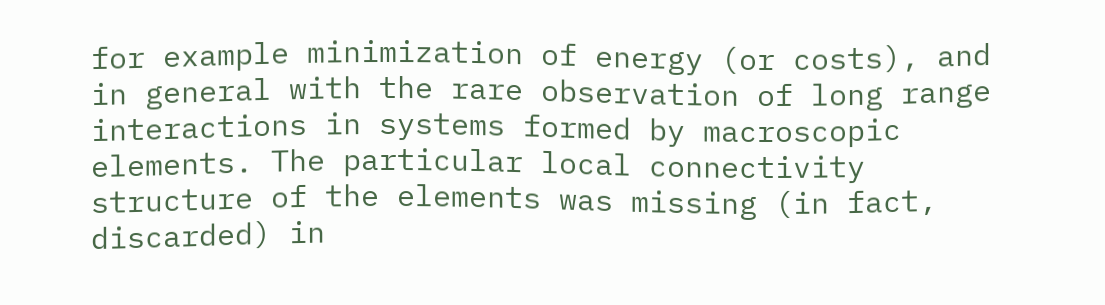for example minimization of energy (or costs), and in general with the rare observation of long range interactions in systems formed by macroscopic elements. The particular local connectivity structure of the elements was missing (in fact, discarded) in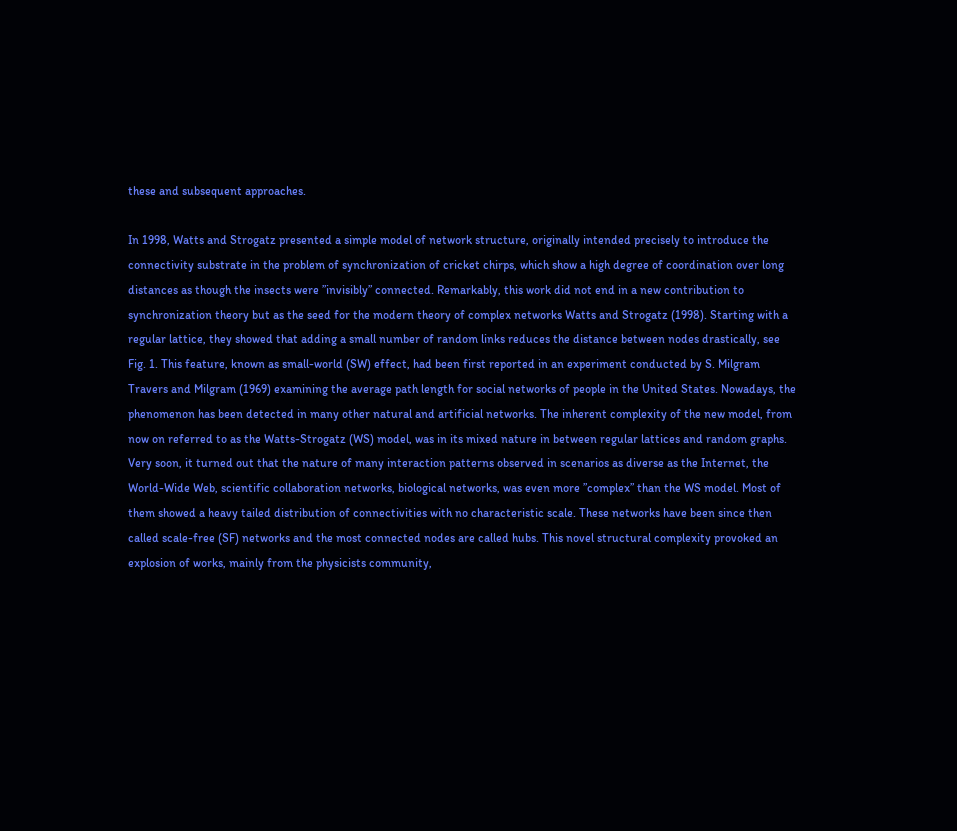these and subsequent approaches.

In 1998, Watts and Strogatz presented a simple model of network structure, originally intended precisely to introduce the connectivity substrate in the problem of synchronization of cricket chirps, which show a high degree of coordination over long distances as though the insects were ”invisibly” connected. Remarkably, this work did not end in a new contribution to synchronization theory but as the seed for the modern theory of complex networks Watts and Strogatz (1998). Starting with a regular lattice, they showed that adding a small number of random links reduces the distance between nodes drastically, see Fig. 1. This feature, known as small-world (SW) effect, had been first reported in an experiment conducted by S. Milgram Travers and Milgram (1969) examining the average path length for social networks of people in the United States. Nowadays, the phenomenon has been detected in many other natural and artificial networks. The inherent complexity of the new model, from now on referred to as the Watts-Strogatz (WS) model, was in its mixed nature in between regular lattices and random graphs. Very soon, it turned out that the nature of many interaction patterns observed in scenarios as diverse as the Internet, the World-Wide Web, scientific collaboration networks, biological networks, was even more ”complex” than the WS model. Most of them showed a heavy tailed distribution of connectivities with no characteristic scale. These networks have been since then called scale-free (SF) networks and the most connected nodes are called hubs. This novel structural complexity provoked an explosion of works, mainly from the physicists community,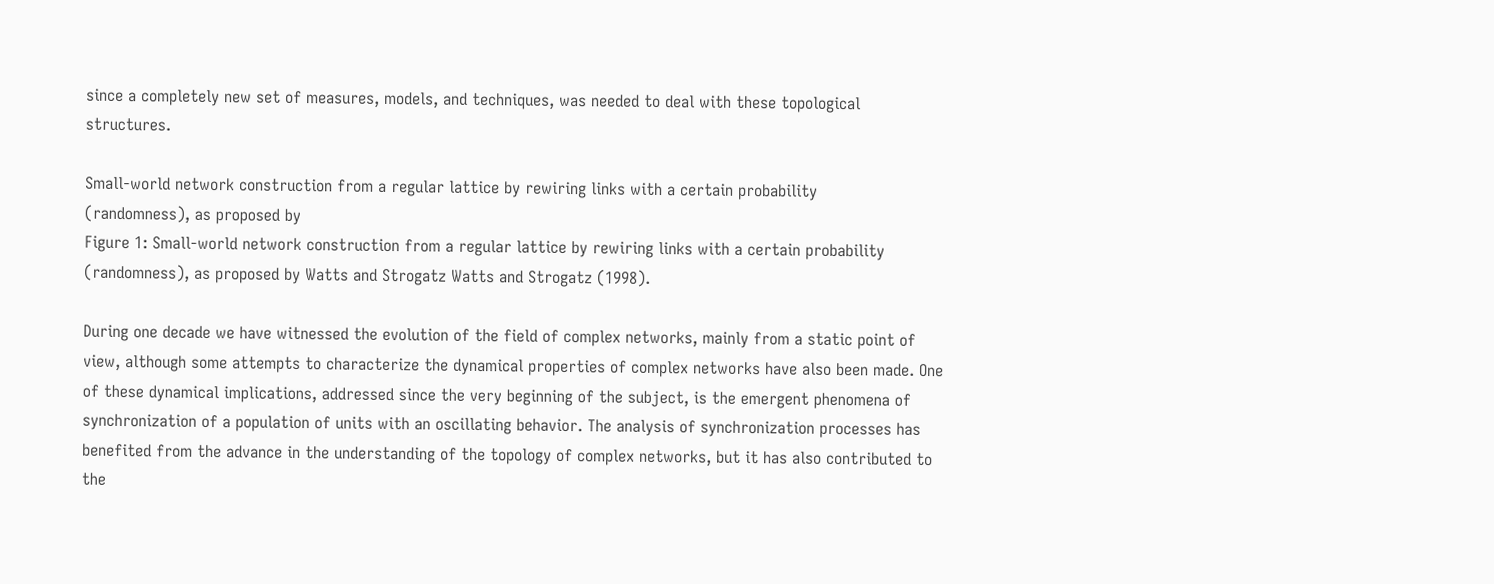since a completely new set of measures, models, and techniques, was needed to deal with these topological structures.

Small-world network construction from a regular lattice by rewiring links with a certain probability
(randomness), as proposed by
Figure 1: Small-world network construction from a regular lattice by rewiring links with a certain probability (randomness), as proposed by Watts and Strogatz Watts and Strogatz (1998).

During one decade we have witnessed the evolution of the field of complex networks, mainly from a static point of view, although some attempts to characterize the dynamical properties of complex networks have also been made. One of these dynamical implications, addressed since the very beginning of the subject, is the emergent phenomena of synchronization of a population of units with an oscillating behavior. The analysis of synchronization processes has benefited from the advance in the understanding of the topology of complex networks, but it has also contributed to the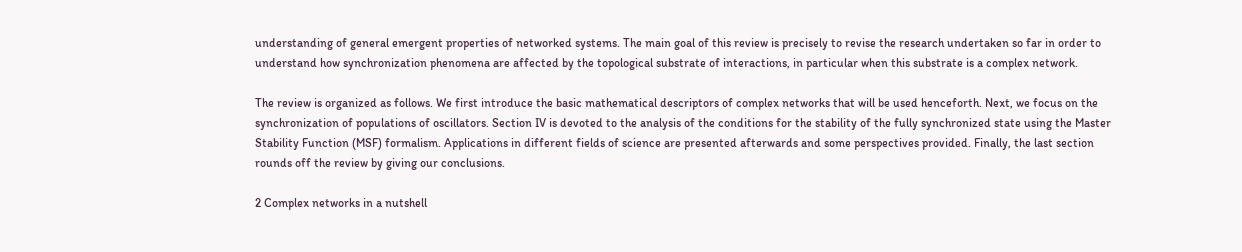understanding of general emergent properties of networked systems. The main goal of this review is precisely to revise the research undertaken so far in order to understand how synchronization phenomena are affected by the topological substrate of interactions, in particular when this substrate is a complex network.

The review is organized as follows. We first introduce the basic mathematical descriptors of complex networks that will be used henceforth. Next, we focus on the synchronization of populations of oscillators. Section IV is devoted to the analysis of the conditions for the stability of the fully synchronized state using the Master Stability Function (MSF) formalism. Applications in different fields of science are presented afterwards and some perspectives provided. Finally, the last section rounds off the review by giving our conclusions.

2 Complex networks in a nutshell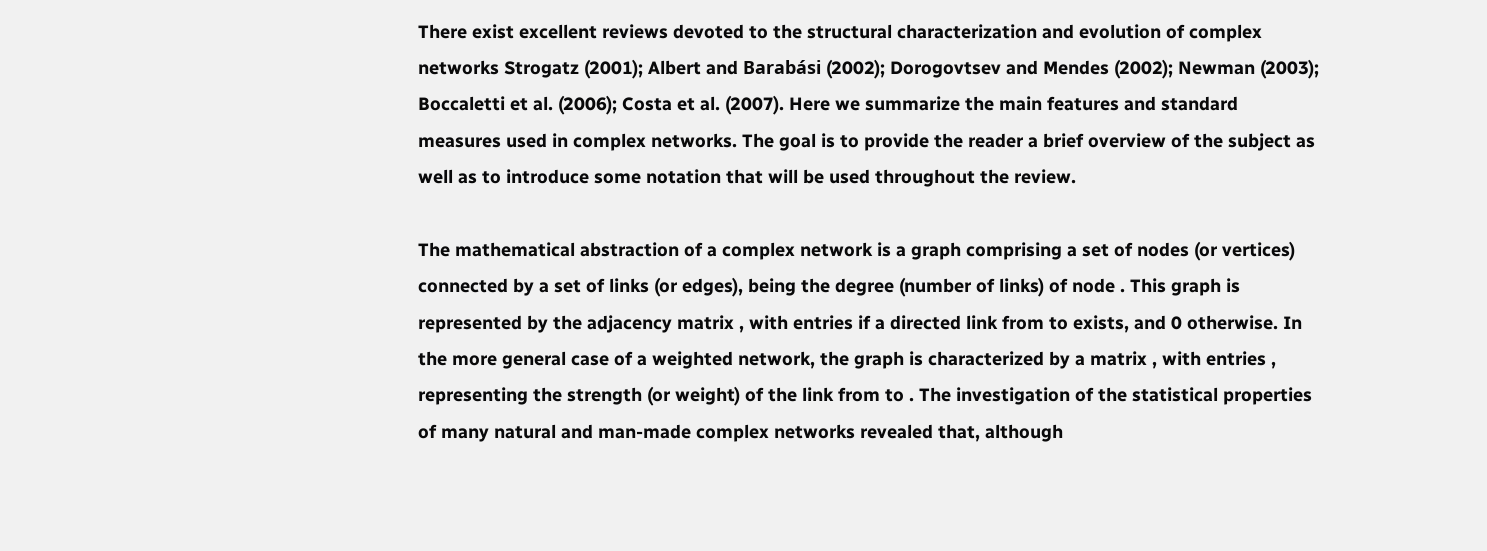There exist excellent reviews devoted to the structural characterization and evolution of complex networks Strogatz (2001); Albert and Barabási (2002); Dorogovtsev and Mendes (2002); Newman (2003); Boccaletti et al. (2006); Costa et al. (2007). Here we summarize the main features and standard measures used in complex networks. The goal is to provide the reader a brief overview of the subject as well as to introduce some notation that will be used throughout the review.

The mathematical abstraction of a complex network is a graph comprising a set of nodes (or vertices) connected by a set of links (or edges), being the degree (number of links) of node . This graph is represented by the adjacency matrix , with entries if a directed link from to exists, and 0 otherwise. In the more general case of a weighted network, the graph is characterized by a matrix , with entries , representing the strength (or weight) of the link from to . The investigation of the statistical properties of many natural and man-made complex networks revealed that, although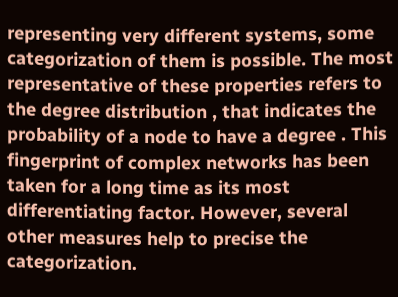representing very different systems, some categorization of them is possible. The most representative of these properties refers to the degree distribution , that indicates the probability of a node to have a degree . This fingerprint of complex networks has been taken for a long time as its most differentiating factor. However, several other measures help to precise the categorization.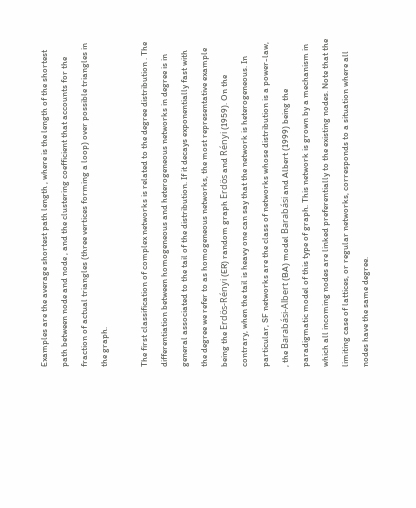Examples are the average shortest path length , where is the length of the shortest path between node and node , and the clustering coefficient that accounts for the fraction of actual triangles (three vertices forming a loop) over possible triangles in the graph.

The first classification of complex networks is related to the degree distribution . The differentiation between homogeneous and heterogeneous networks in degree is in general associated to the tail of the distribution. If it decays exponentially fast with the degree we refer to as homogeneous networks, the most representative example being the Erdös-Rényi (ER) random graph Erdös and Rényi (1959). On the contrary, when the tail is heavy one can say that the network is heterogeneous. In particular, SF networks are the class of networks whose distribution is a power-law, , the Barabási-Albert (BA) model Barabási and Albert (1999) being the paradigmatic model of this type of graph. This network is grown by a mechanism in which all incoming nodes are linked preferentially to the existing nodes. Note that the limiting case of lattices, or regular networks, corresponds to a situation where all nodes have the same degree.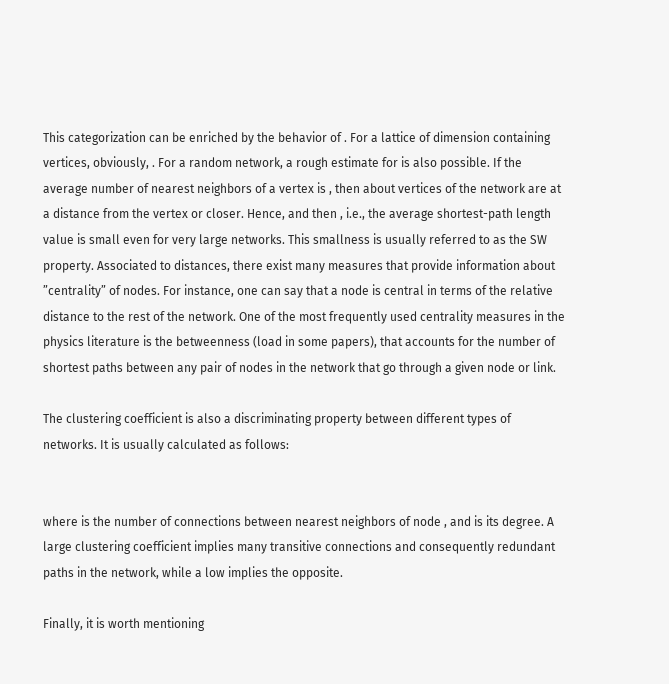This categorization can be enriched by the behavior of . For a lattice of dimension containing vertices, obviously, . For a random network, a rough estimate for is also possible. If the average number of nearest neighbors of a vertex is , then about vertices of the network are at a distance from the vertex or closer. Hence, and then , i.e., the average shortest-path length value is small even for very large networks. This smallness is usually referred to as the SW property. Associated to distances, there exist many measures that provide information about ”centrality” of nodes. For instance, one can say that a node is central in terms of the relative distance to the rest of the network. One of the most frequently used centrality measures in the physics literature is the betweenness (load in some papers), that accounts for the number of shortest paths between any pair of nodes in the network that go through a given node or link.

The clustering coefficient is also a discriminating property between different types of networks. It is usually calculated as follows:


where is the number of connections between nearest neighbors of node , and is its degree. A large clustering coefficient implies many transitive connections and consequently redundant paths in the network, while a low implies the opposite.

Finally, it is worth mentioning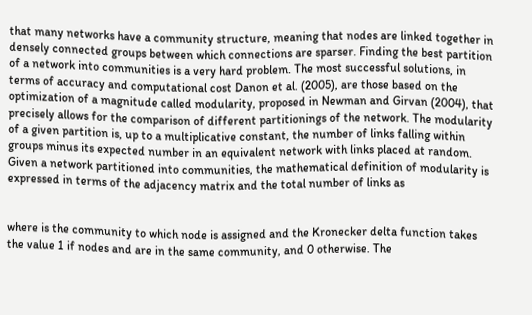that many networks have a community structure, meaning that nodes are linked together in densely connected groups between which connections are sparser. Finding the best partition of a network into communities is a very hard problem. The most successful solutions, in terms of accuracy and computational cost Danon et al. (2005), are those based on the optimization of a magnitude called modularity, proposed in Newman and Girvan (2004), that precisely allows for the comparison of different partitionings of the network. The modularity of a given partition is, up to a multiplicative constant, the number of links falling within groups minus its expected number in an equivalent network with links placed at random. Given a network partitioned into communities, the mathematical definition of modularity is expressed in terms of the adjacency matrix and the total number of links as


where is the community to which node is assigned and the Kronecker delta function takes the value 1 if nodes and are in the same community, and 0 otherwise. The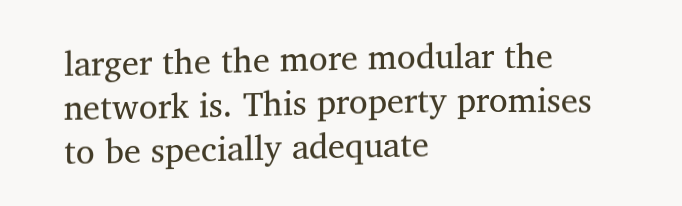larger the the more modular the network is. This property promises to be specially adequate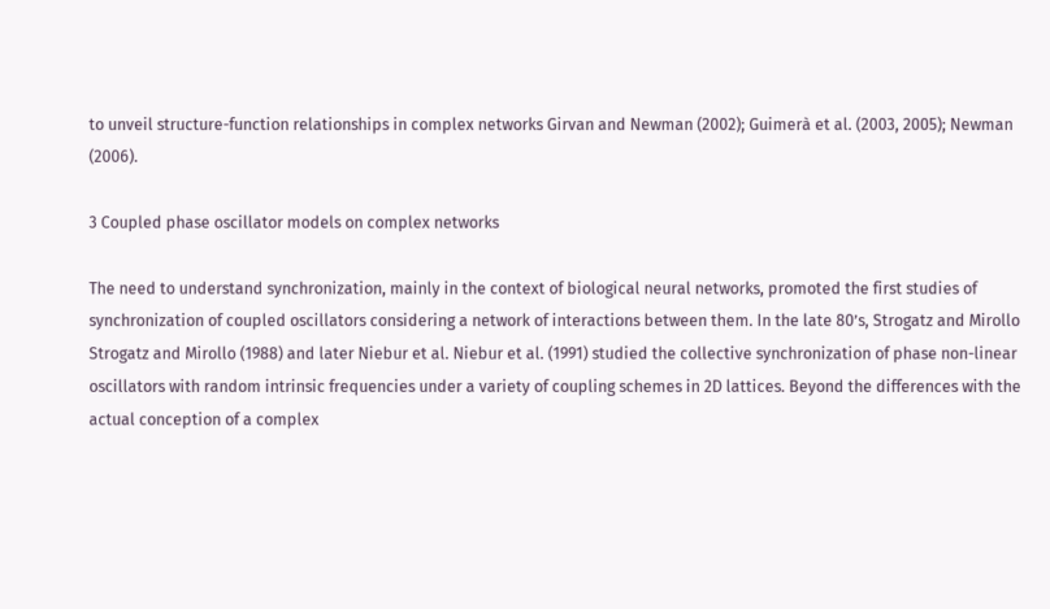to unveil structure-function relationships in complex networks Girvan and Newman (2002); Guimerà et al. (2003, 2005); Newman (2006).

3 Coupled phase oscillator models on complex networks

The need to understand synchronization, mainly in the context of biological neural networks, promoted the first studies of synchronization of coupled oscillators considering a network of interactions between them. In the late 80’s, Strogatz and Mirollo Strogatz and Mirollo (1988) and later Niebur et al. Niebur et al. (1991) studied the collective synchronization of phase non-linear oscillators with random intrinsic frequencies under a variety of coupling schemes in 2D lattices. Beyond the differences with the actual conception of a complex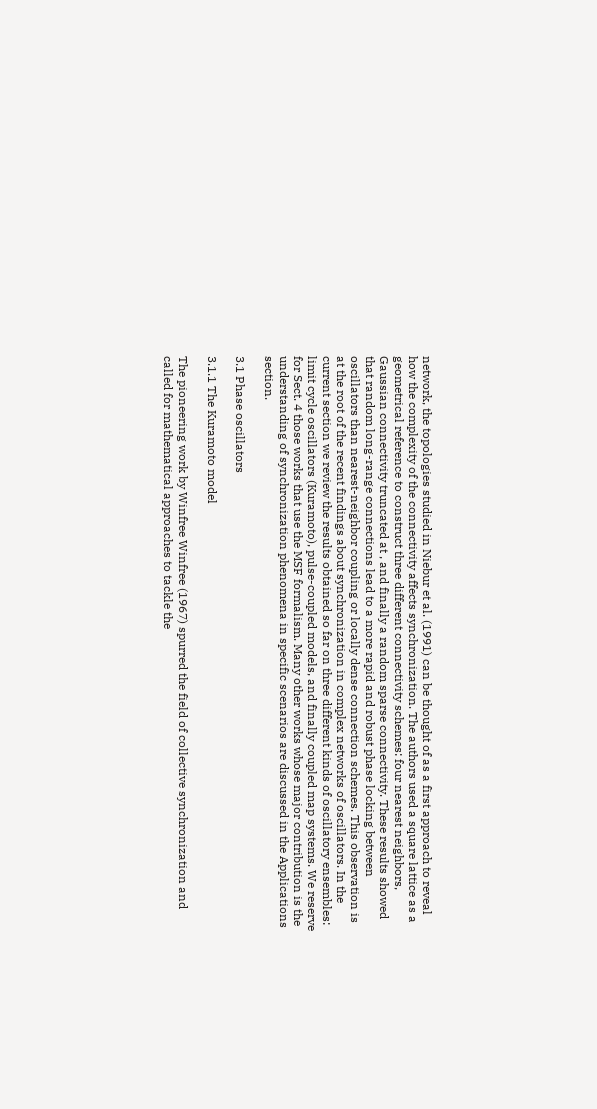network, the topologies studied in Niebur et al. (1991) can be thought of as a first approach to reveal how the complexity of the connectivity affects synchronization. The authors used a square lattice as a geometrical reference to construct three different connectivity schemes: four nearest neighbors, Gaussian connectivity truncated at , and finally a random sparse connectivity. These results showed that random long-range connections lead to a more rapid and robust phase locking between oscillators than nearest-neighbor coupling or locally dense connection schemes. This observation is at the root of the recent findings about synchronization in complex networks of oscillators. In the current section we review the results obtained so far on three different kinds of oscillatory ensembles: limit cycle oscillators (Kuramoto), pulse-coupled models, and finally coupled map systems. We reserve for Sect. 4 those works that use the MSF formalism. Many other works whose major contribution is the understanding of synchronization phenomena in specific scenarios are discussed in the Applications section.

3.1 Phase oscillators

3.1.1 The Kuramoto model

The pioneering work by Winfree Winfree (1967) spurred the field of collective synchronization and called for mathematical approaches to tackle the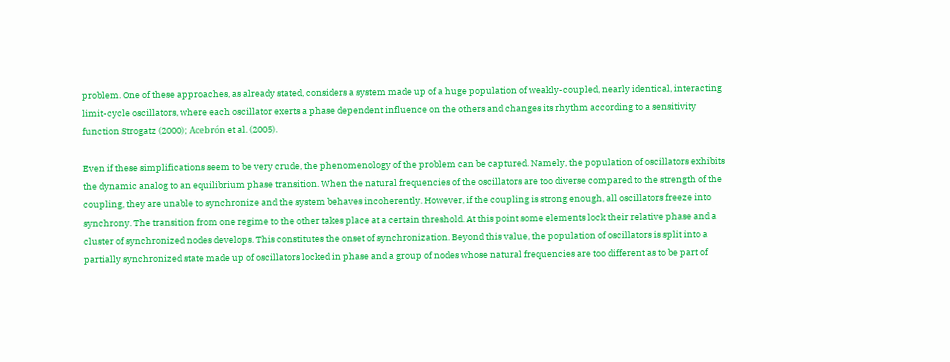problem. One of these approaches, as already stated, considers a system made up of a huge population of weakly-coupled, nearly identical, interacting limit-cycle oscillators, where each oscillator exerts a phase dependent influence on the others and changes its rhythm according to a sensitivity function Strogatz (2000); Acebrón et al. (2005).

Even if these simplifications seem to be very crude, the phenomenology of the problem can be captured. Namely, the population of oscillators exhibits the dynamic analog to an equilibrium phase transition. When the natural frequencies of the oscillators are too diverse compared to the strength of the coupling, they are unable to synchronize and the system behaves incoherently. However, if the coupling is strong enough, all oscillators freeze into synchrony. The transition from one regime to the other takes place at a certain threshold. At this point some elements lock their relative phase and a cluster of synchronized nodes develops. This constitutes the onset of synchronization. Beyond this value, the population of oscillators is split into a partially synchronized state made up of oscillators locked in phase and a group of nodes whose natural frequencies are too different as to be part of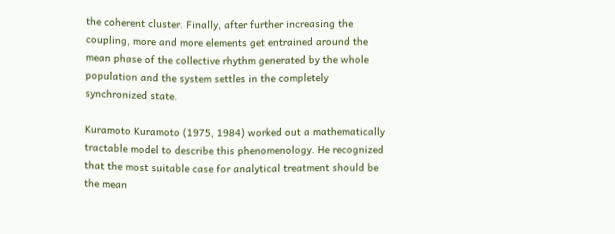the coherent cluster. Finally, after further increasing the coupling, more and more elements get entrained around the mean phase of the collective rhythm generated by the whole population and the system settles in the completely synchronized state.

Kuramoto Kuramoto (1975, 1984) worked out a mathematically tractable model to describe this phenomenology. He recognized that the most suitable case for analytical treatment should be the mean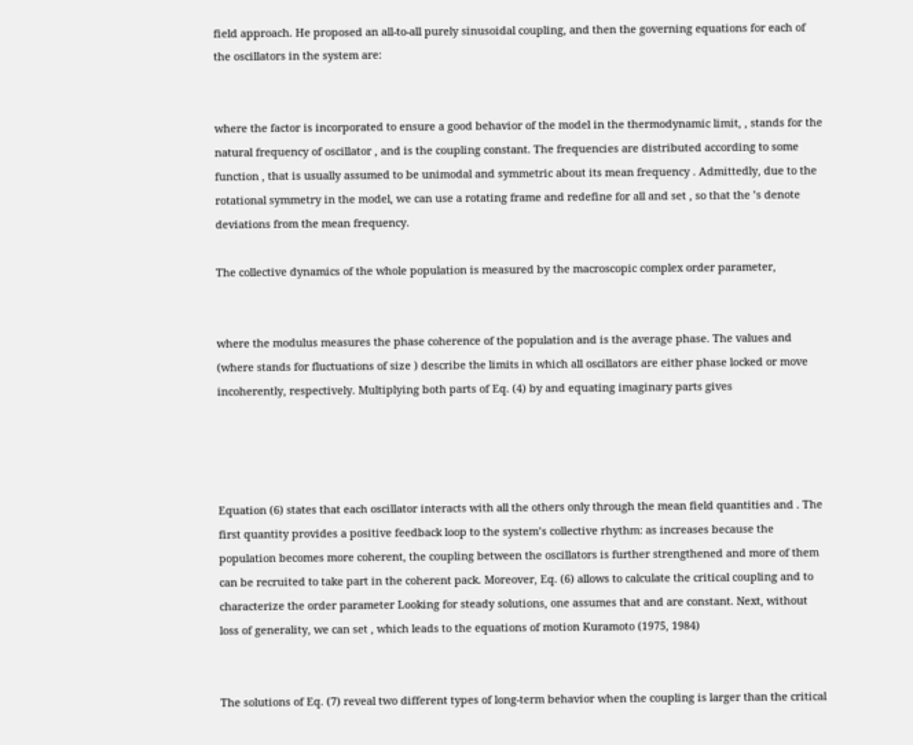field approach. He proposed an all-to-all purely sinusoidal coupling, and then the governing equations for each of the oscillators in the system are:


where the factor is incorporated to ensure a good behavior of the model in the thermodynamic limit, , stands for the natural frequency of oscillator , and is the coupling constant. The frequencies are distributed according to some function , that is usually assumed to be unimodal and symmetric about its mean frequency . Admittedly, due to the rotational symmetry in the model, we can use a rotating frame and redefine for all and set , so that the ’s denote deviations from the mean frequency.

The collective dynamics of the whole population is measured by the macroscopic complex order parameter,


where the modulus measures the phase coherence of the population and is the average phase. The values and (where stands for fluctuations of size ) describe the limits in which all oscillators are either phase locked or move incoherently, respectively. Multiplying both parts of Eq. (4) by and equating imaginary parts gives




Equation (6) states that each oscillator interacts with all the others only through the mean field quantities and . The first quantity provides a positive feedback loop to the system’s collective rhythm: as increases because the population becomes more coherent, the coupling between the oscillators is further strengthened and more of them can be recruited to take part in the coherent pack. Moreover, Eq. (6) allows to calculate the critical coupling and to characterize the order parameter Looking for steady solutions, one assumes that and are constant. Next, without loss of generality, we can set , which leads to the equations of motion Kuramoto (1975, 1984)


The solutions of Eq. (7) reveal two different types of long-term behavior when the coupling is larger than the critical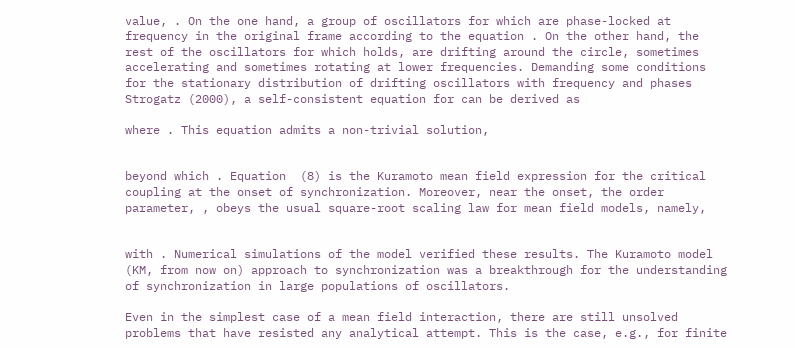value, . On the one hand, a group of oscillators for which are phase-locked at frequency in the original frame according to the equation . On the other hand, the rest of the oscillators for which holds, are drifting around the circle, sometimes accelerating and sometimes rotating at lower frequencies. Demanding some conditions for the stationary distribution of drifting oscillators with frequency and phases Strogatz (2000), a self-consistent equation for can be derived as

where . This equation admits a non-trivial solution,


beyond which . Equation  (8) is the Kuramoto mean field expression for the critical coupling at the onset of synchronization. Moreover, near the onset, the order parameter, , obeys the usual square-root scaling law for mean field models, namely,


with . Numerical simulations of the model verified these results. The Kuramoto model (KM, from now on) approach to synchronization was a breakthrough for the understanding of synchronization in large populations of oscillators.

Even in the simplest case of a mean field interaction, there are still unsolved problems that have resisted any analytical attempt. This is the case, e.g., for finite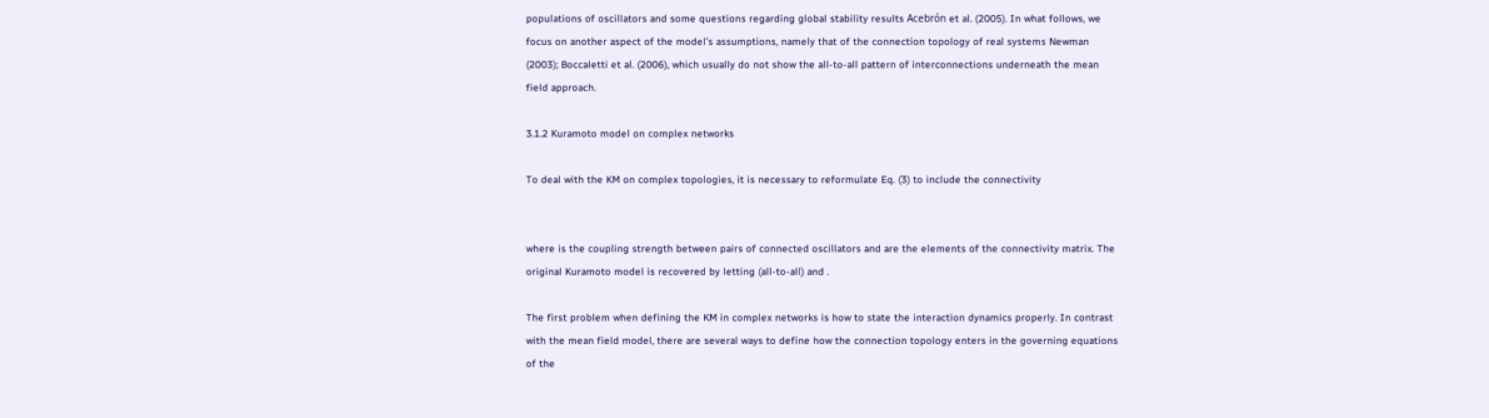populations of oscillators and some questions regarding global stability results Acebrón et al. (2005). In what follows, we focus on another aspect of the model’s assumptions, namely that of the connection topology of real systems Newman (2003); Boccaletti et al. (2006), which usually do not show the all-to-all pattern of interconnections underneath the mean field approach.

3.1.2 Kuramoto model on complex networks

To deal with the KM on complex topologies, it is necessary to reformulate Eq. (3) to include the connectivity


where is the coupling strength between pairs of connected oscillators and are the elements of the connectivity matrix. The original Kuramoto model is recovered by letting (all-to-all) and .

The first problem when defining the KM in complex networks is how to state the interaction dynamics properly. In contrast with the mean field model, there are several ways to define how the connection topology enters in the governing equations of the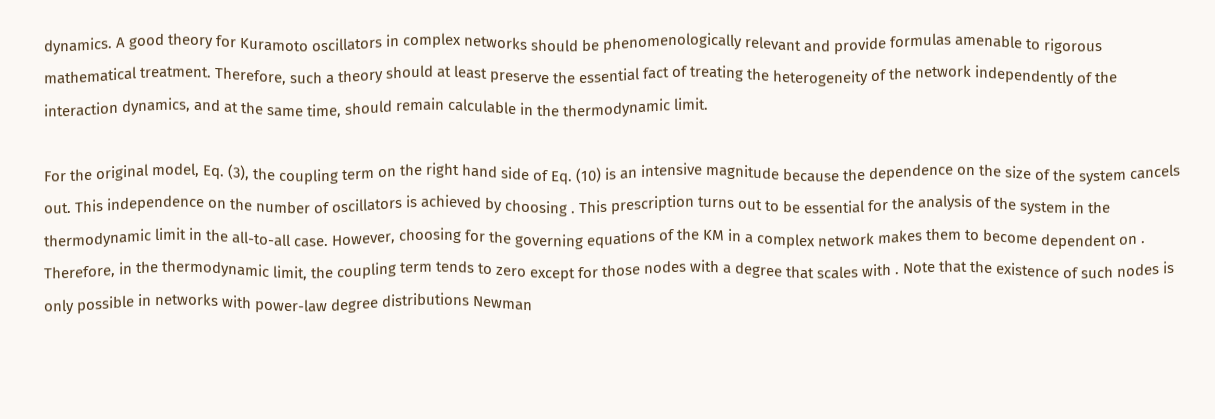dynamics. A good theory for Kuramoto oscillators in complex networks should be phenomenologically relevant and provide formulas amenable to rigorous mathematical treatment. Therefore, such a theory should at least preserve the essential fact of treating the heterogeneity of the network independently of the interaction dynamics, and at the same time, should remain calculable in the thermodynamic limit.

For the original model, Eq. (3), the coupling term on the right hand side of Eq. (10) is an intensive magnitude because the dependence on the size of the system cancels out. This independence on the number of oscillators is achieved by choosing . This prescription turns out to be essential for the analysis of the system in the thermodynamic limit in the all-to-all case. However, choosing for the governing equations of the KM in a complex network makes them to become dependent on . Therefore, in the thermodynamic limit, the coupling term tends to zero except for those nodes with a degree that scales with . Note that the existence of such nodes is only possible in networks with power-law degree distributions Newman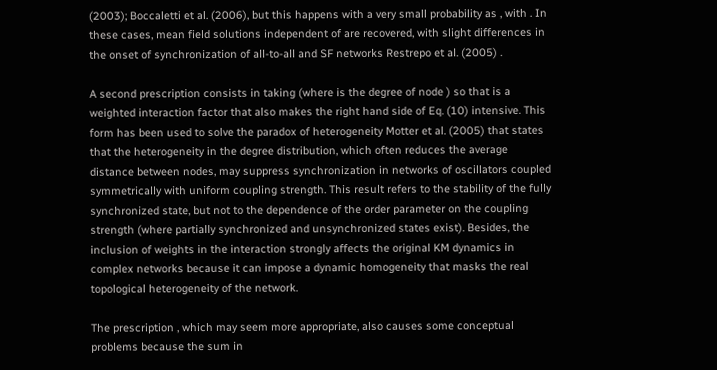(2003); Boccaletti et al. (2006), but this happens with a very small probability as , with . In these cases, mean field solutions independent of are recovered, with slight differences in the onset of synchronization of all-to-all and SF networks Restrepo et al. (2005) .

A second prescription consists in taking (where is the degree of node ) so that is a weighted interaction factor that also makes the right hand side of Eq. (10) intensive. This form has been used to solve the paradox of heterogeneity Motter et al. (2005) that states that the heterogeneity in the degree distribution, which often reduces the average distance between nodes, may suppress synchronization in networks of oscillators coupled symmetrically with uniform coupling strength. This result refers to the stability of the fully synchronized state, but not to the dependence of the order parameter on the coupling strength (where partially synchronized and unsynchronized states exist). Besides, the inclusion of weights in the interaction strongly affects the original KM dynamics in complex networks because it can impose a dynamic homogeneity that masks the real topological heterogeneity of the network.

The prescription , which may seem more appropriate, also causes some conceptual problems because the sum in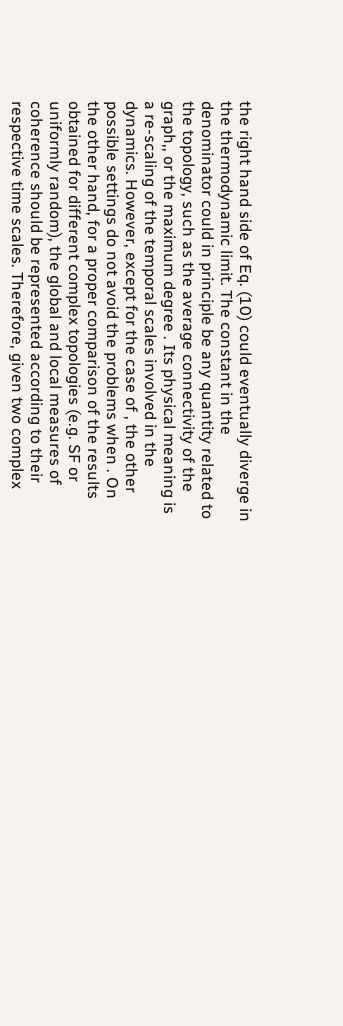the right hand side of Eq. (10) could eventually diverge in the thermodynamic limit. The constant in the denominator could in principle be any quantity related to the topology, such as the average connectivity of the graph,, or the maximum degree . Its physical meaning is a re-scaling of the temporal scales involved in the dynamics. However, except for the case of , the other possible settings do not avoid the problems when . On the other hand, for a proper comparison of the results obtained for different complex topologies (e.g. SF or uniformly random), the global and local measures of coherence should be represented according to their respective time scales. Therefore, given two complex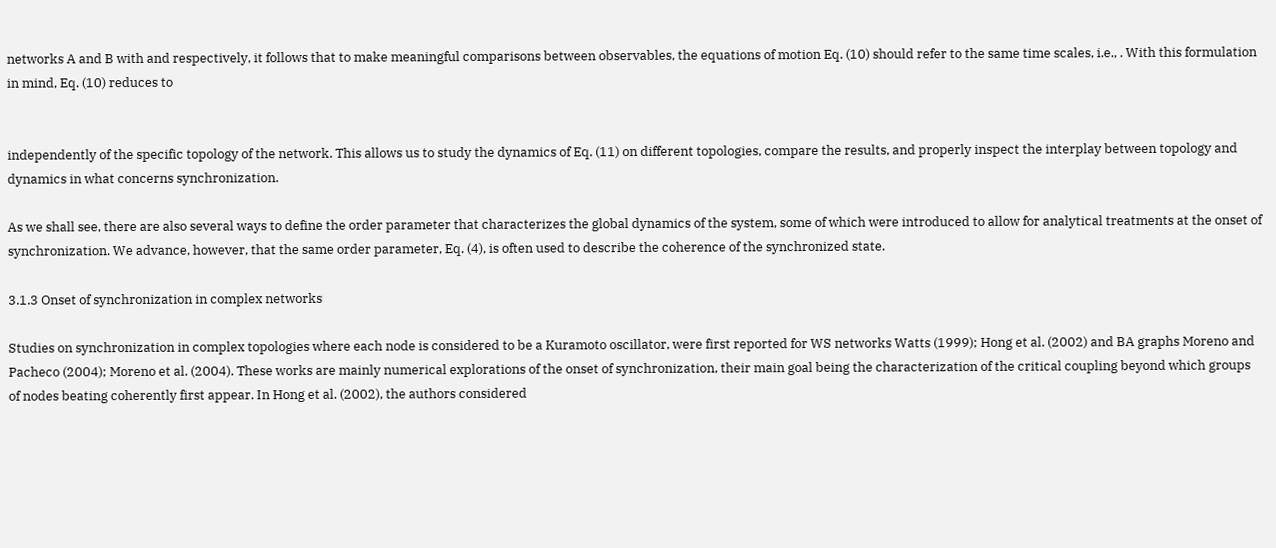networks A and B with and respectively, it follows that to make meaningful comparisons between observables, the equations of motion Eq. (10) should refer to the same time scales, i.e., . With this formulation in mind, Eq. (10) reduces to


independently of the specific topology of the network. This allows us to study the dynamics of Eq. (11) on different topologies, compare the results, and properly inspect the interplay between topology and dynamics in what concerns synchronization.

As we shall see, there are also several ways to define the order parameter that characterizes the global dynamics of the system, some of which were introduced to allow for analytical treatments at the onset of synchronization. We advance, however, that the same order parameter, Eq. (4), is often used to describe the coherence of the synchronized state.

3.1.3 Onset of synchronization in complex networks

Studies on synchronization in complex topologies where each node is considered to be a Kuramoto oscillator, were first reported for WS networks Watts (1999); Hong et al. (2002) and BA graphs Moreno and Pacheco (2004); Moreno et al. (2004). These works are mainly numerical explorations of the onset of synchronization, their main goal being the characterization of the critical coupling beyond which groups of nodes beating coherently first appear. In Hong et al. (2002), the authors considered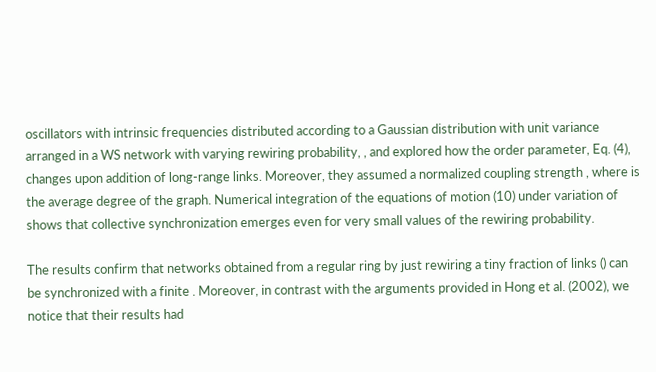oscillators with intrinsic frequencies distributed according to a Gaussian distribution with unit variance arranged in a WS network with varying rewiring probability, , and explored how the order parameter, Eq. (4), changes upon addition of long-range links. Moreover, they assumed a normalized coupling strength , where is the average degree of the graph. Numerical integration of the equations of motion (10) under variation of shows that collective synchronization emerges even for very small values of the rewiring probability.

The results confirm that networks obtained from a regular ring by just rewiring a tiny fraction of links () can be synchronized with a finite . Moreover, in contrast with the arguments provided in Hong et al. (2002), we notice that their results had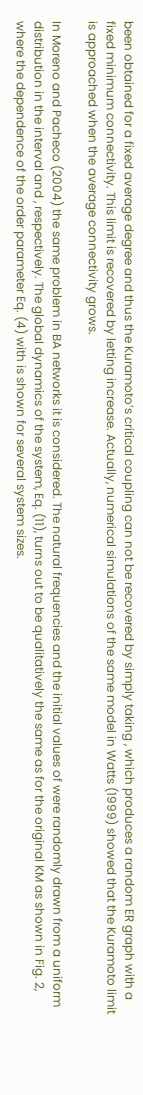been obtained for a fixed average degree and thus the Kuramoto’s critical coupling can not be recovered by simply taking , which produces a random ER graph with a fixed minimum connectivity. This limit is recovered by letting increase. Actually, numerical simulations of the same model in Watts (1999) showed that the Kuramoto limit is approached when the average connectivity grows.

In Moreno and Pacheco (2004) the same problem in BA networks it is considered. The natural frequencies and the initial values of were randomly drawn from a uniform distribution in the interval and , respectively. The global dynamics of the system, Eq. (11), turns out to be qualitatively the same as for the original KM as shown in Fig. 2, where the dependence of the order parameter Eq. (4) with is shown for several system sizes.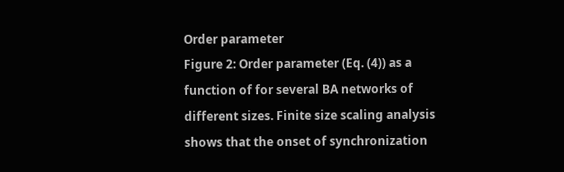Order parameter
Figure 2: Order parameter (Eq. (4)) as a function of for several BA networks of different sizes. Finite size scaling analysis shows that the onset of synchronization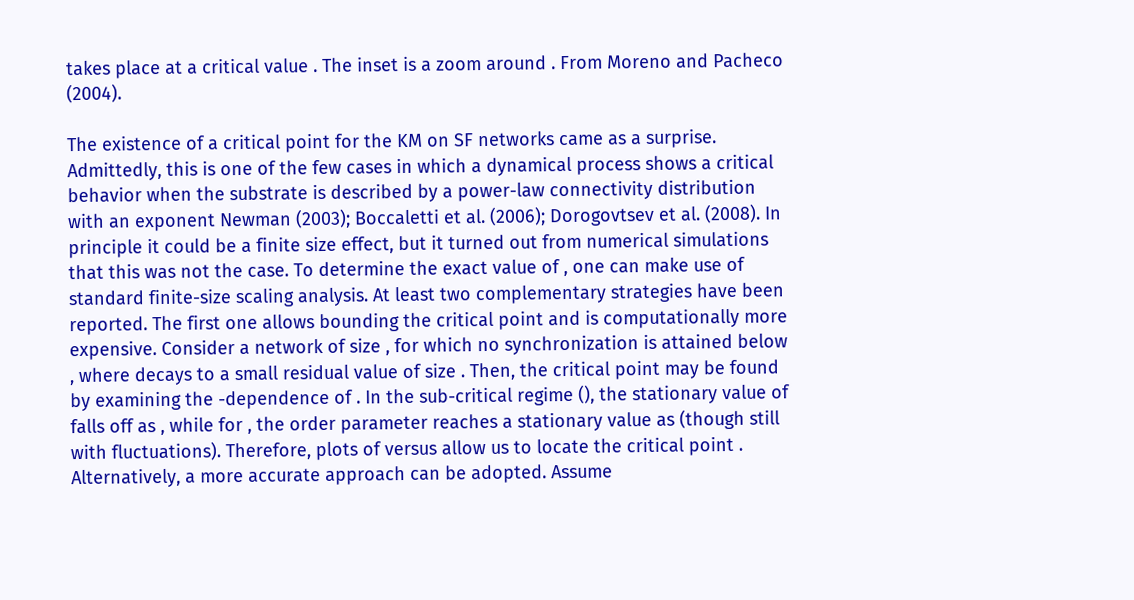takes place at a critical value . The inset is a zoom around . From Moreno and Pacheco (2004).

The existence of a critical point for the KM on SF networks came as a surprise. Admittedly, this is one of the few cases in which a dynamical process shows a critical behavior when the substrate is described by a power-law connectivity distribution with an exponent Newman (2003); Boccaletti et al. (2006); Dorogovtsev et al. (2008). In principle it could be a finite size effect, but it turned out from numerical simulations that this was not the case. To determine the exact value of , one can make use of standard finite-size scaling analysis. At least two complementary strategies have been reported. The first one allows bounding the critical point and is computationally more expensive. Consider a network of size , for which no synchronization is attained below , where decays to a small residual value of size . Then, the critical point may be found by examining the -dependence of . In the sub-critical regime (), the stationary value of falls off as , while for , the order parameter reaches a stationary value as (though still with fluctuations). Therefore, plots of versus allow us to locate the critical point . Alternatively, a more accurate approach can be adopted. Assume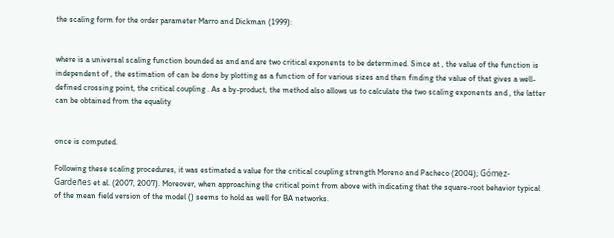the scaling form for the order parameter Marro and Dickman (1999):


where is a universal scaling function bounded as and and are two critical exponents to be determined. Since at , the value of the function is independent of , the estimation of can be done by plotting as a function of for various sizes and then finding the value of that gives a well-defined crossing point, the critical coupling . As a by-product, the method also allows us to calculate the two scaling exponents and , the latter can be obtained from the equality


once is computed.

Following these scaling procedures, it was estimated a value for the critical coupling strength Moreno and Pacheco (2004); Gómez-Gardeñes et al. (2007, 2007). Moreover, when approaching the critical point from above with indicating that the square-root behavior typical of the mean field version of the model () seems to hold as well for BA networks.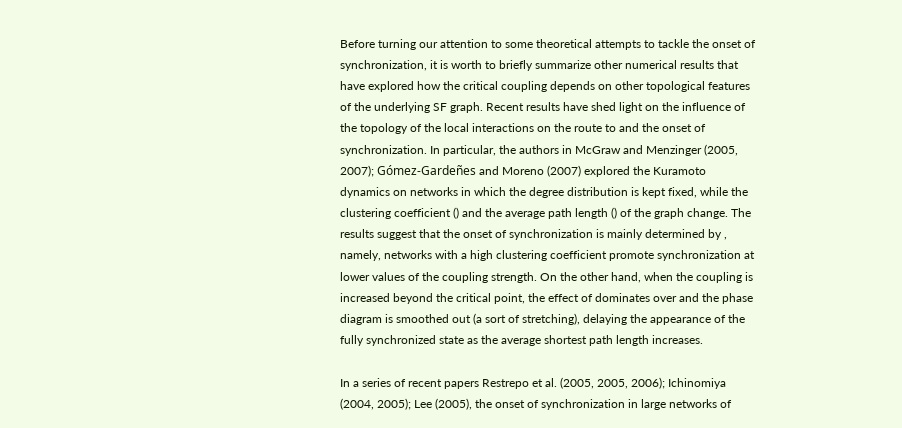Before turning our attention to some theoretical attempts to tackle the onset of synchronization, it is worth to briefly summarize other numerical results that have explored how the critical coupling depends on other topological features of the underlying SF graph. Recent results have shed light on the influence of the topology of the local interactions on the route to and the onset of synchronization. In particular, the authors in McGraw and Menzinger (2005, 2007); Gómez-Gardeñes and Moreno (2007) explored the Kuramoto dynamics on networks in which the degree distribution is kept fixed, while the clustering coefficient () and the average path length () of the graph change. The results suggest that the onset of synchronization is mainly determined by , namely, networks with a high clustering coefficient promote synchronization at lower values of the coupling strength. On the other hand, when the coupling is increased beyond the critical point, the effect of dominates over and the phase diagram is smoothed out (a sort of stretching), delaying the appearance of the fully synchronized state as the average shortest path length increases.

In a series of recent papers Restrepo et al. (2005, 2005, 2006); Ichinomiya (2004, 2005); Lee (2005), the onset of synchronization in large networks of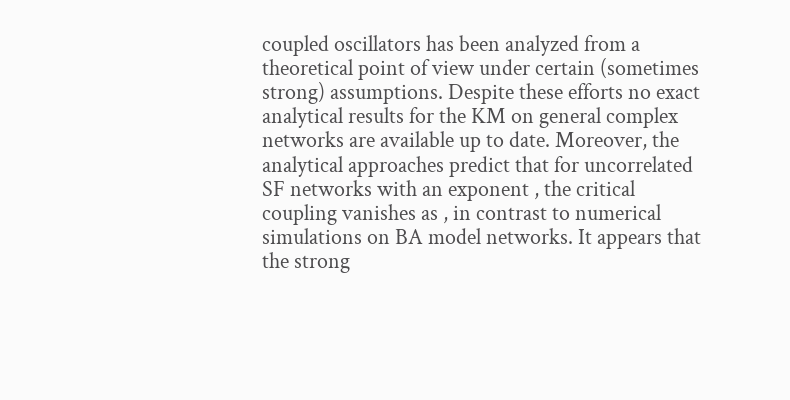coupled oscillators has been analyzed from a theoretical point of view under certain (sometimes strong) assumptions. Despite these efforts no exact analytical results for the KM on general complex networks are available up to date. Moreover, the analytical approaches predict that for uncorrelated SF networks with an exponent , the critical coupling vanishes as , in contrast to numerical simulations on BA model networks. It appears that the strong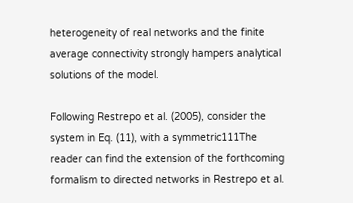heterogeneity of real networks and the finite average connectivity strongly hampers analytical solutions of the model.

Following Restrepo et al. (2005), consider the system in Eq. (11), with a symmetric111The reader can find the extension of the forthcoming formalism to directed networks in Restrepo et al.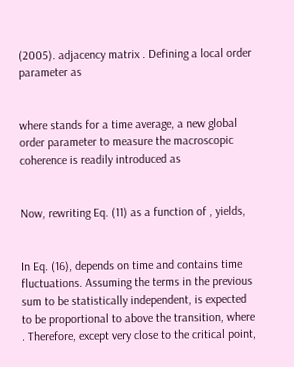(2005). adjacency matrix . Defining a local order parameter as


where stands for a time average, a new global order parameter to measure the macroscopic coherence is readily introduced as


Now, rewriting Eq. (11) as a function of , yields,


In Eq. (16), depends on time and contains time fluctuations. Assuming the terms in the previous sum to be statistically independent, is expected to be proportional to above the transition, where . Therefore, except very close to the critical point,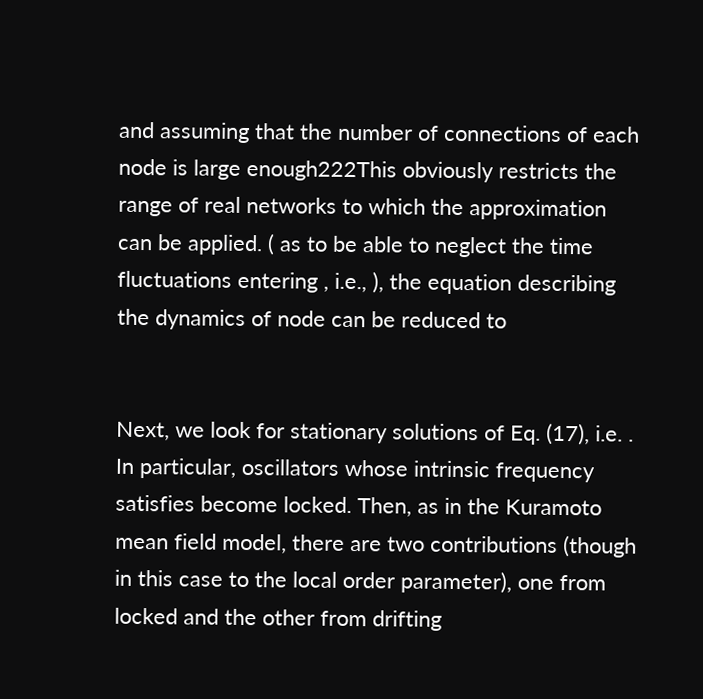and assuming that the number of connections of each node is large enough222This obviously restricts the range of real networks to which the approximation can be applied. ( as to be able to neglect the time fluctuations entering , i.e., ), the equation describing the dynamics of node can be reduced to


Next, we look for stationary solutions of Eq. (17), i.e. . In particular, oscillators whose intrinsic frequency satisfies become locked. Then, as in the Kuramoto mean field model, there are two contributions (though in this case to the local order parameter), one from locked and the other from drifting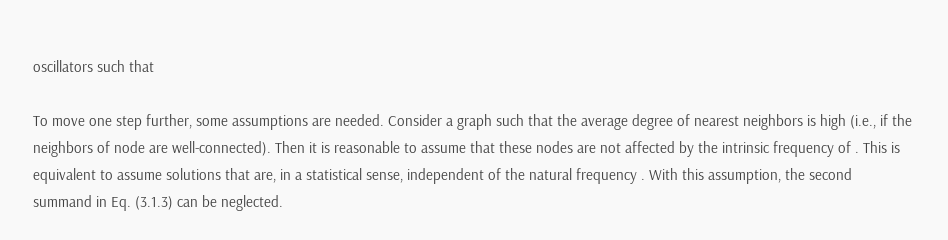oscillators such that

To move one step further, some assumptions are needed. Consider a graph such that the average degree of nearest neighbors is high (i.e., if the neighbors of node are well-connected). Then it is reasonable to assume that these nodes are not affected by the intrinsic frequency of . This is equivalent to assume solutions that are, in a statistical sense, independent of the natural frequency . With this assumption, the second summand in Eq. (3.1.3) can be neglected.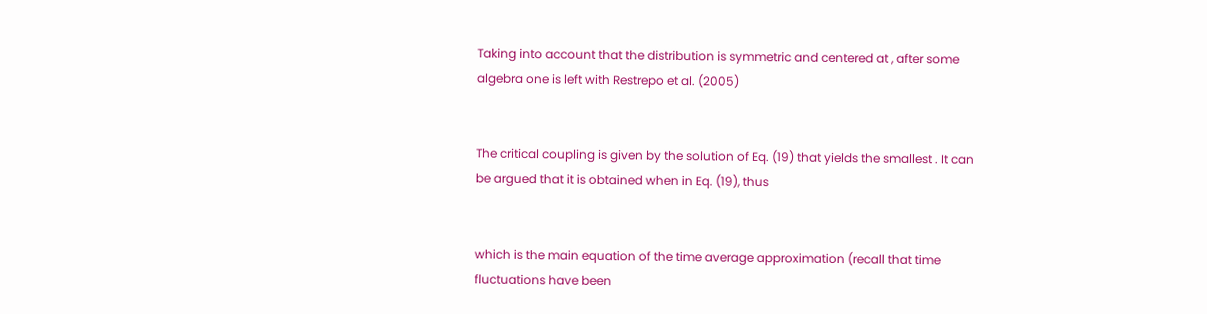Taking into account that the distribution is symmetric and centered at , after some algebra one is left with Restrepo et al. (2005)


The critical coupling is given by the solution of Eq. (19) that yields the smallest . It can be argued that it is obtained when in Eq. (19), thus


which is the main equation of the time average approximation (recall that time fluctuations have been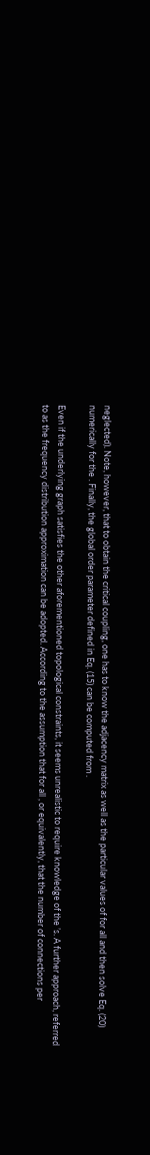neglected). Note, however, that to obtain the critical coupling, one has to know the adjacency matrix as well as the particular values of for all and then solve Eq. (20) numerically for the . Finally, the global order parameter defined in Eq. (15) can be computed from .

Even if the underlying graph satisfies the other aforementioned topological constraints, it seems unrealistic to require knowledge of the ’s. A further approach, referred to as the frequency distribution approximation can be adopted. According to the assumption that for all , or equivalently, that the number of connections per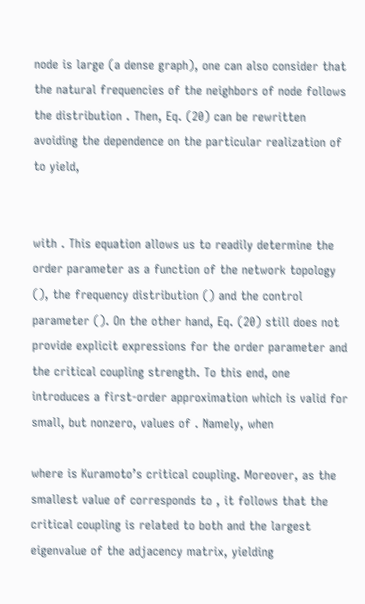node is large (a dense graph), one can also consider that the natural frequencies of the neighbors of node follows the distribution . Then, Eq. (20) can be rewritten avoiding the dependence on the particular realization of to yield,


with . This equation allows us to readily determine the order parameter as a function of the network topology (), the frequency distribution () and the control parameter (). On the other hand, Eq. (20) still does not provide explicit expressions for the order parameter and the critical coupling strength. To this end, one introduces a first-order approximation which is valid for small, but nonzero, values of . Namely, when

where is Kuramoto’s critical coupling. Moreover, as the smallest value of corresponds to , it follows that the critical coupling is related to both and the largest eigenvalue of the adjacency matrix, yielding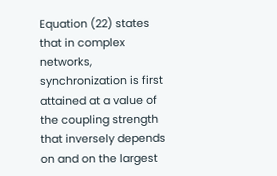Equation (22) states that in complex networks, synchronization is first attained at a value of the coupling strength that inversely depends on and on the largest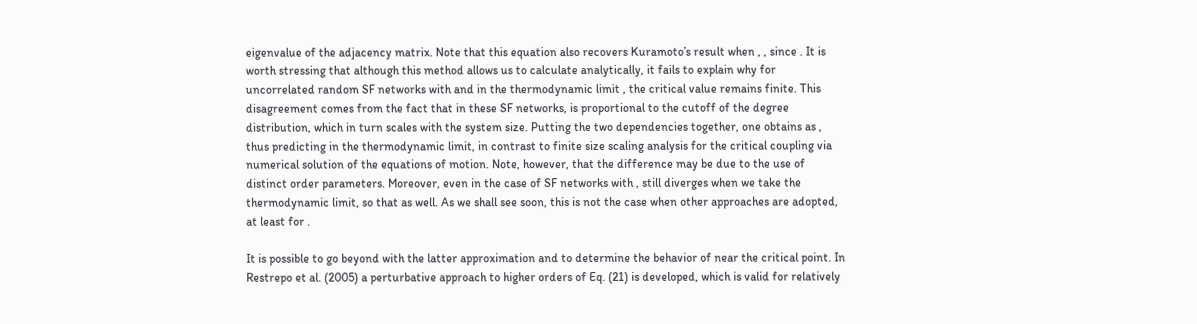eigenvalue of the adjacency matrix. Note that this equation also recovers Kuramoto’s result when , , since . It is worth stressing that although this method allows us to calculate analytically, it fails to explain why for uncorrelated random SF networks with and in the thermodynamic limit , the critical value remains finite. This disagreement comes from the fact that in these SF networks, is proportional to the cutoff of the degree distribution, which in turn scales with the system size. Putting the two dependencies together, one obtains as , thus predicting in the thermodynamic limit, in contrast to finite size scaling analysis for the critical coupling via numerical solution of the equations of motion. Note, however, that the difference may be due to the use of distinct order parameters. Moreover, even in the case of SF networks with , still diverges when we take the thermodynamic limit, so that as well. As we shall see soon, this is not the case when other approaches are adopted, at least for .

It is possible to go beyond with the latter approximation and to determine the behavior of near the critical point. In Restrepo et al. (2005) a perturbative approach to higher orders of Eq. (21) is developed, which is valid for relatively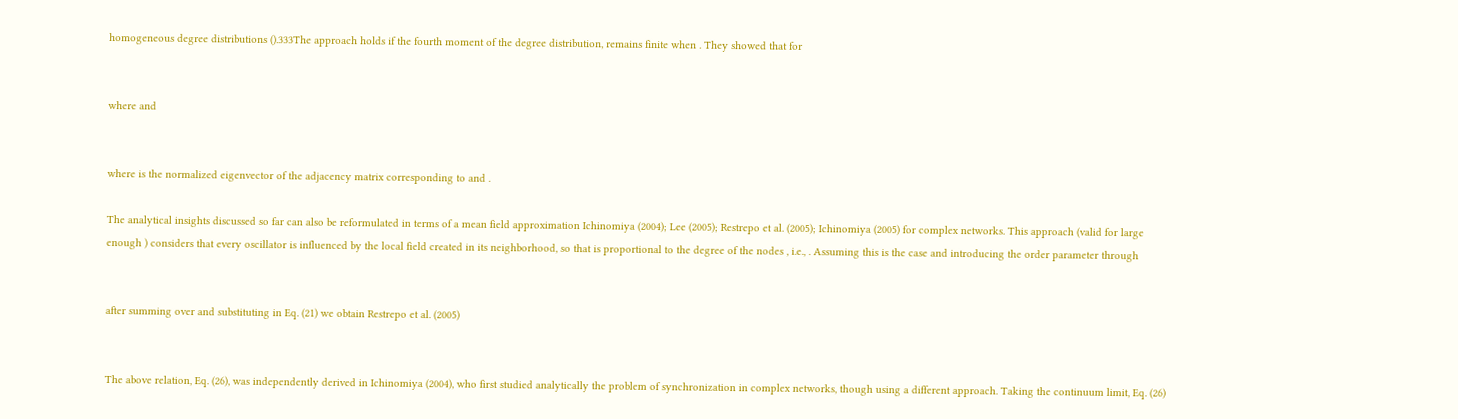homogeneous degree distributions ().333The approach holds if the fourth moment of the degree distribution, remains finite when . They showed that for


where and


where is the normalized eigenvector of the adjacency matrix corresponding to and .

The analytical insights discussed so far can also be reformulated in terms of a mean field approximation Ichinomiya (2004); Lee (2005); Restrepo et al. (2005); Ichinomiya (2005) for complex networks. This approach (valid for large enough ) considers that every oscillator is influenced by the local field created in its neighborhood, so that is proportional to the degree of the nodes , i.e., . Assuming this is the case and introducing the order parameter through


after summing over and substituting in Eq. (21) we obtain Restrepo et al. (2005)


The above relation, Eq. (26), was independently derived in Ichinomiya (2004), who first studied analytically the problem of synchronization in complex networks, though using a different approach. Taking the continuum limit, Eq. (26)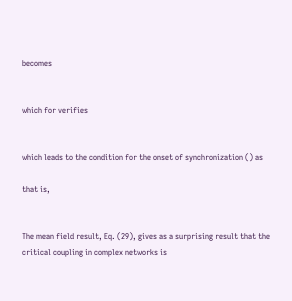becomes


which for verifies


which leads to the condition for the onset of synchronization () as

that is,


The mean field result, Eq. (29), gives as a surprising result that the critical coupling in complex networks is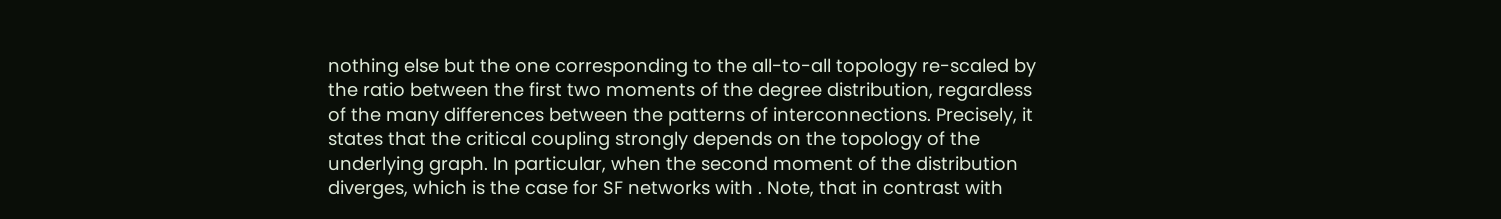nothing else but the one corresponding to the all-to-all topology re-scaled by the ratio between the first two moments of the degree distribution, regardless of the many differences between the patterns of interconnections. Precisely, it states that the critical coupling strongly depends on the topology of the underlying graph. In particular, when the second moment of the distribution diverges, which is the case for SF networks with . Note, that in contrast with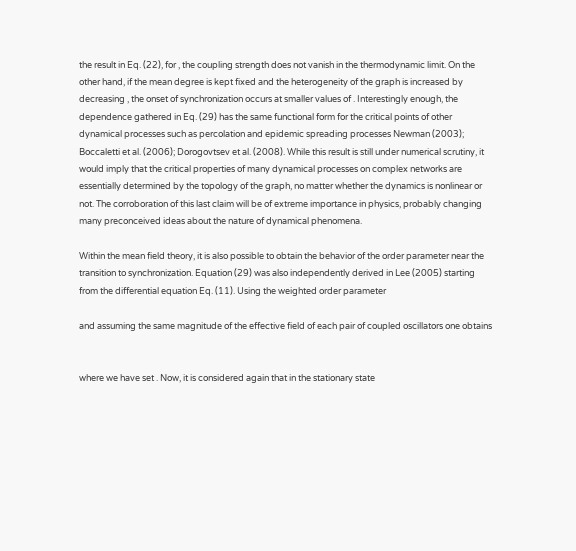the result in Eq. (22), for , the coupling strength does not vanish in the thermodynamic limit. On the other hand, if the mean degree is kept fixed and the heterogeneity of the graph is increased by decreasing , the onset of synchronization occurs at smaller values of . Interestingly enough, the dependence gathered in Eq. (29) has the same functional form for the critical points of other dynamical processes such as percolation and epidemic spreading processes Newman (2003); Boccaletti et al. (2006); Dorogovtsev et al. (2008). While this result is still under numerical scrutiny, it would imply that the critical properties of many dynamical processes on complex networks are essentially determined by the topology of the graph, no matter whether the dynamics is nonlinear or not. The corroboration of this last claim will be of extreme importance in physics, probably changing many preconceived ideas about the nature of dynamical phenomena.

Within the mean field theory, it is also possible to obtain the behavior of the order parameter near the transition to synchronization. Equation (29) was also independently derived in Lee (2005) starting from the differential equation Eq. (11). Using the weighted order parameter

and assuming the same magnitude of the effective field of each pair of coupled oscillators one obtains


where we have set . Now, it is considered again that in the stationary state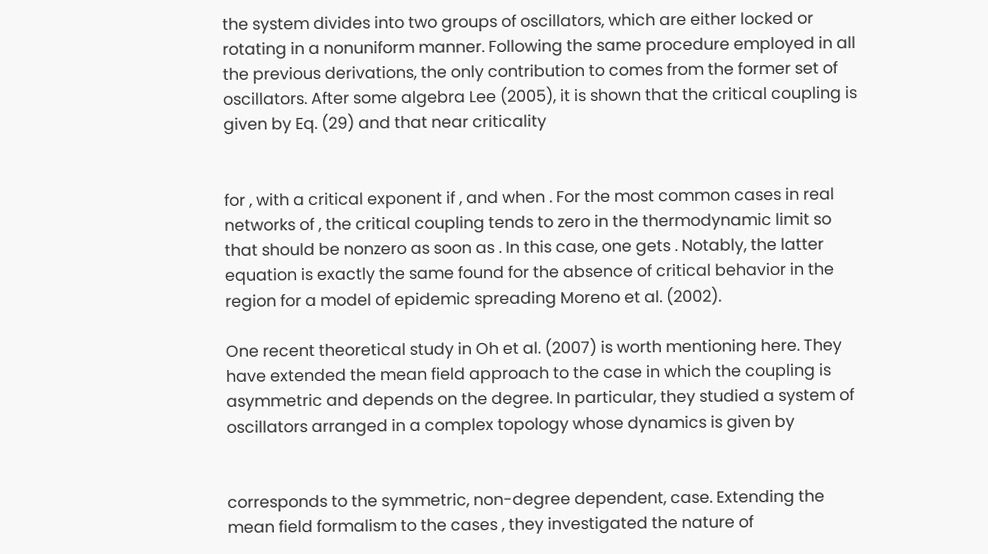the system divides into two groups of oscillators, which are either locked or rotating in a nonuniform manner. Following the same procedure employed in all the previous derivations, the only contribution to comes from the former set of oscillators. After some algebra Lee (2005), it is shown that the critical coupling is given by Eq. (29) and that near criticality


for , with a critical exponent if , and when . For the most common cases in real networks of , the critical coupling tends to zero in the thermodynamic limit so that should be nonzero as soon as . In this case, one gets . Notably, the latter equation is exactly the same found for the absence of critical behavior in the region for a model of epidemic spreading Moreno et al. (2002).

One recent theoretical study in Oh et al. (2007) is worth mentioning here. They have extended the mean field approach to the case in which the coupling is asymmetric and depends on the degree. In particular, they studied a system of oscillators arranged in a complex topology whose dynamics is given by


corresponds to the symmetric, non-degree dependent, case. Extending the mean field formalism to the cases , they investigated the nature of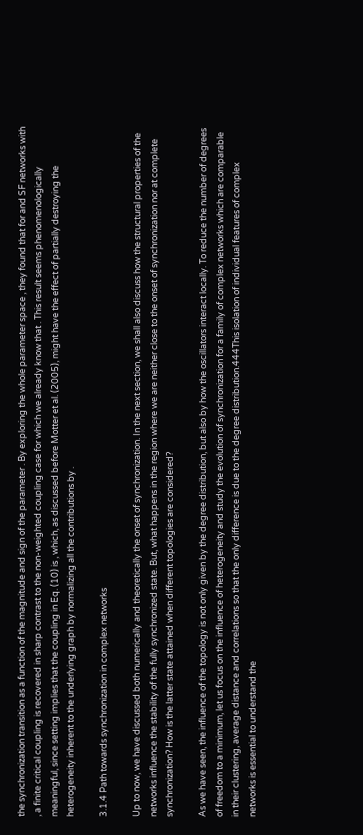the synchronization transition as a function of the magnitude and sign of the parameter . By exploring the whole parameter space , they found that for and SF networks with , a finite critical coupling is recovered in sharp contrast to the non-weighted coupling case for which we already know that . This result seems phenomenologically meaningful, since setting implies that the coupling in Eq. (10) is , which, as discussed before Motter et al. (2005), might have the effect of partially destroying the heterogeneity inherent to the underlying graph by normalizing all the contributions by .

3.1.4 Path towards synchronization in complex networks

Up to now, we have discussed both numerically and theoretically the onset of synchronization. In the next section, we shall also discuss how the structural properties of the networks influence the stability of the fully synchronized state. But, what happens in the region where we are neither close to the onset of synchronization nor at complete synchronization? How is the latter state attained when different topologies are considered?

As we have seen, the influence of the topology is not only given by the degree distribution, but also by how the oscillators interact locally. To reduce the number of degrees of freedom to a minimum, let us focus on the influence of heterogeneity and study the evolution of synchronization for a family of complex networks which are comparable in their clustering, average distance and correlations so that the only difference is due to the degree distribution.444This isolation of individual features of complex networks is essential to understand the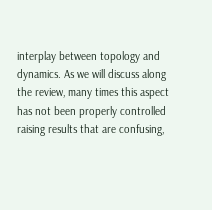interplay between topology and dynamics. As we will discuss along the review, many times this aspect has not been properly controlled raising results that are confusing,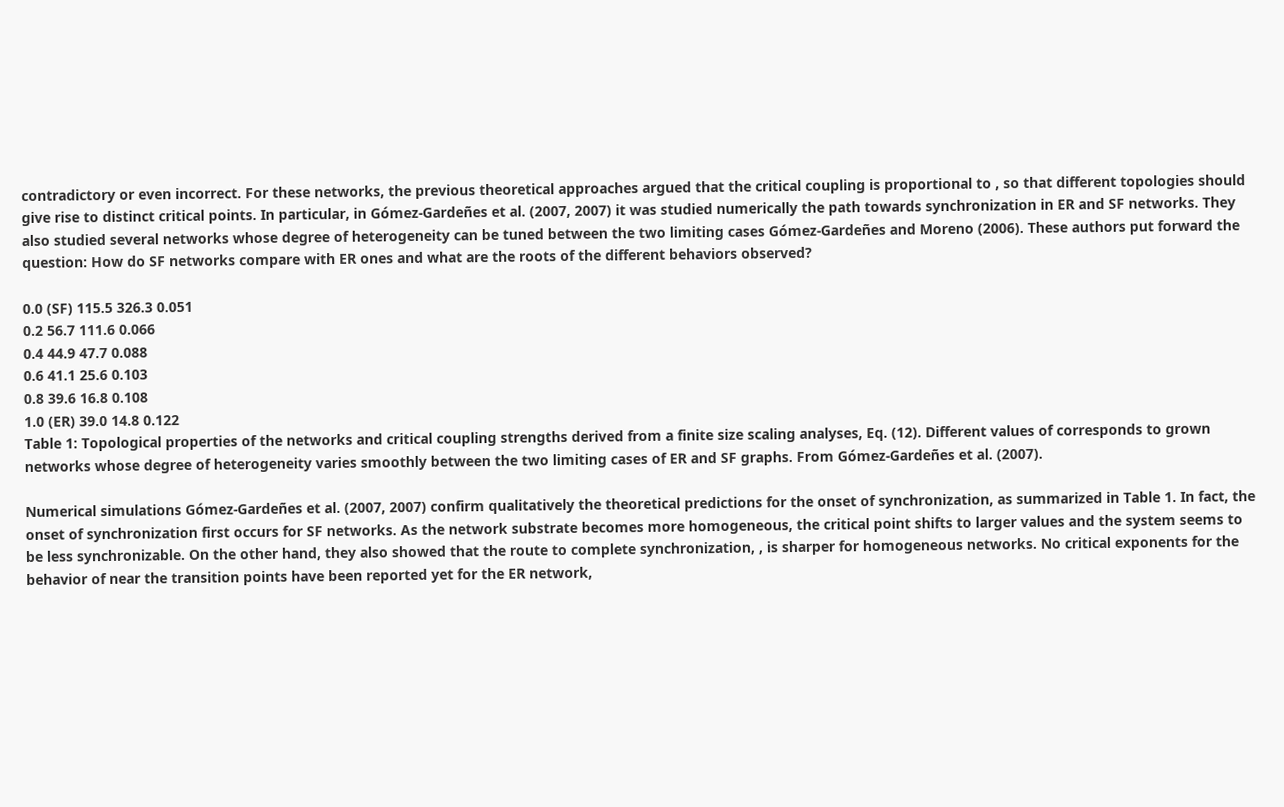contradictory or even incorrect. For these networks, the previous theoretical approaches argued that the critical coupling is proportional to , so that different topologies should give rise to distinct critical points. In particular, in Gómez-Gardeñes et al. (2007, 2007) it was studied numerically the path towards synchronization in ER and SF networks. They also studied several networks whose degree of heterogeneity can be tuned between the two limiting cases Gómez-Gardeñes and Moreno (2006). These authors put forward the question: How do SF networks compare with ER ones and what are the roots of the different behaviors observed?

0.0 (SF) 115.5 326.3 0.051
0.2 56.7 111.6 0.066
0.4 44.9 47.7 0.088
0.6 41.1 25.6 0.103
0.8 39.6 16.8 0.108
1.0 (ER) 39.0 14.8 0.122
Table 1: Topological properties of the networks and critical coupling strengths derived from a finite size scaling analyses, Eq. (12). Different values of corresponds to grown networks whose degree of heterogeneity varies smoothly between the two limiting cases of ER and SF graphs. From Gómez-Gardeñes et al. (2007).

Numerical simulations Gómez-Gardeñes et al. (2007, 2007) confirm qualitatively the theoretical predictions for the onset of synchronization, as summarized in Table 1. In fact, the onset of synchronization first occurs for SF networks. As the network substrate becomes more homogeneous, the critical point shifts to larger values and the system seems to be less synchronizable. On the other hand, they also showed that the route to complete synchronization, , is sharper for homogeneous networks. No critical exponents for the behavior of near the transition points have been reported yet for the ER network,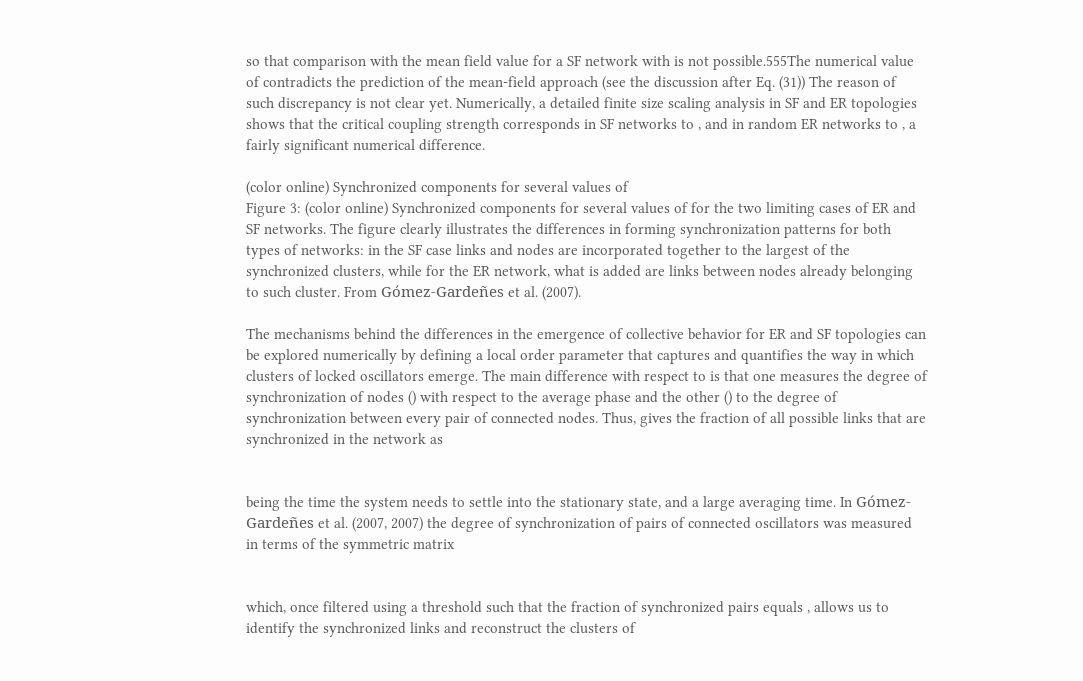so that comparison with the mean field value for a SF network with is not possible.555The numerical value of contradicts the prediction of the mean-field approach (see the discussion after Eq. (31)) The reason of such discrepancy is not clear yet. Numerically, a detailed finite size scaling analysis in SF and ER topologies shows that the critical coupling strength corresponds in SF networks to , and in random ER networks to , a fairly significant numerical difference.

(color online) Synchronized components for several values of
Figure 3: (color online) Synchronized components for several values of for the two limiting cases of ER and SF networks. The figure clearly illustrates the differences in forming synchronization patterns for both types of networks: in the SF case links and nodes are incorporated together to the largest of the synchronized clusters, while for the ER network, what is added are links between nodes already belonging to such cluster. From Gómez-Gardeñes et al. (2007).

The mechanisms behind the differences in the emergence of collective behavior for ER and SF topologies can be explored numerically by defining a local order parameter that captures and quantifies the way in which clusters of locked oscillators emerge. The main difference with respect to is that one measures the degree of synchronization of nodes () with respect to the average phase and the other () to the degree of synchronization between every pair of connected nodes. Thus, gives the fraction of all possible links that are synchronized in the network as


being the time the system needs to settle into the stationary state, and a large averaging time. In Gómez-Gardeñes et al. (2007, 2007) the degree of synchronization of pairs of connected oscillators was measured in terms of the symmetric matrix


which, once filtered using a threshold such that the fraction of synchronized pairs equals , allows us to identify the synchronized links and reconstruct the clusters of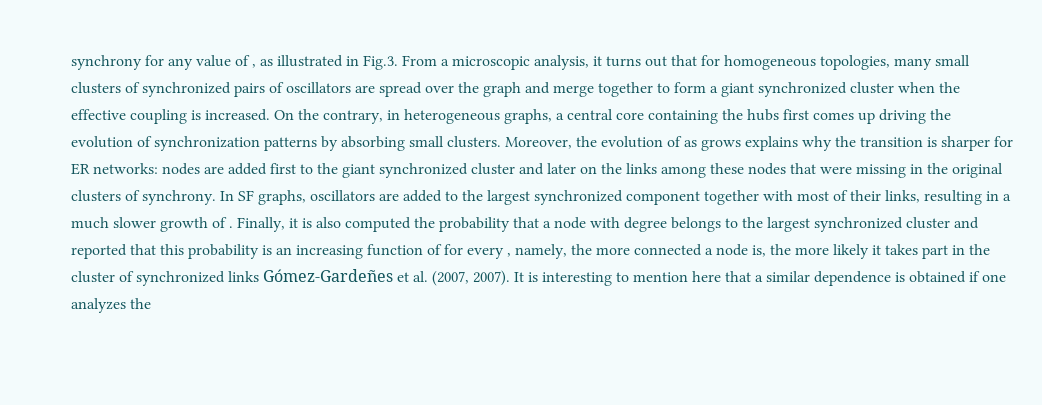synchrony for any value of , as illustrated in Fig.3. From a microscopic analysis, it turns out that for homogeneous topologies, many small clusters of synchronized pairs of oscillators are spread over the graph and merge together to form a giant synchronized cluster when the effective coupling is increased. On the contrary, in heterogeneous graphs, a central core containing the hubs first comes up driving the evolution of synchronization patterns by absorbing small clusters. Moreover, the evolution of as grows explains why the transition is sharper for ER networks: nodes are added first to the giant synchronized cluster and later on the links among these nodes that were missing in the original clusters of synchrony. In SF graphs, oscillators are added to the largest synchronized component together with most of their links, resulting in a much slower growth of . Finally, it is also computed the probability that a node with degree belongs to the largest synchronized cluster and reported that this probability is an increasing function of for every , namely, the more connected a node is, the more likely it takes part in the cluster of synchronized links Gómez-Gardeñes et al. (2007, 2007). It is interesting to mention here that a similar dependence is obtained if one analyzes the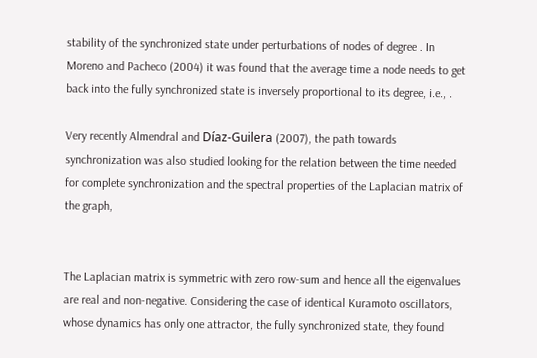stability of the synchronized state under perturbations of nodes of degree . In Moreno and Pacheco (2004) it was found that the average time a node needs to get back into the fully synchronized state is inversely proportional to its degree, i.e., .

Very recently Almendral and Díaz-Guilera (2007), the path towards synchronization was also studied looking for the relation between the time needed for complete synchronization and the spectral properties of the Laplacian matrix of the graph,


The Laplacian matrix is symmetric with zero row-sum and hence all the eigenvalues are real and non-negative. Considering the case of identical Kuramoto oscillators, whose dynamics has only one attractor, the fully synchronized state, they found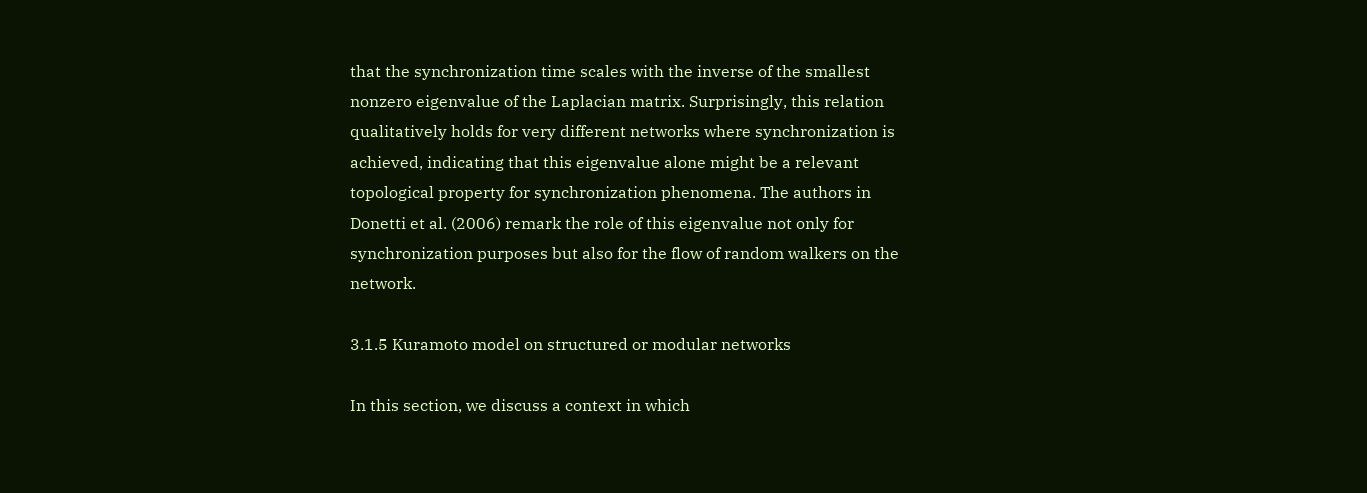that the synchronization time scales with the inverse of the smallest nonzero eigenvalue of the Laplacian matrix. Surprisingly, this relation qualitatively holds for very different networks where synchronization is achieved, indicating that this eigenvalue alone might be a relevant topological property for synchronization phenomena. The authors in Donetti et al. (2006) remark the role of this eigenvalue not only for synchronization purposes but also for the flow of random walkers on the network.

3.1.5 Kuramoto model on structured or modular networks

In this section, we discuss a context in which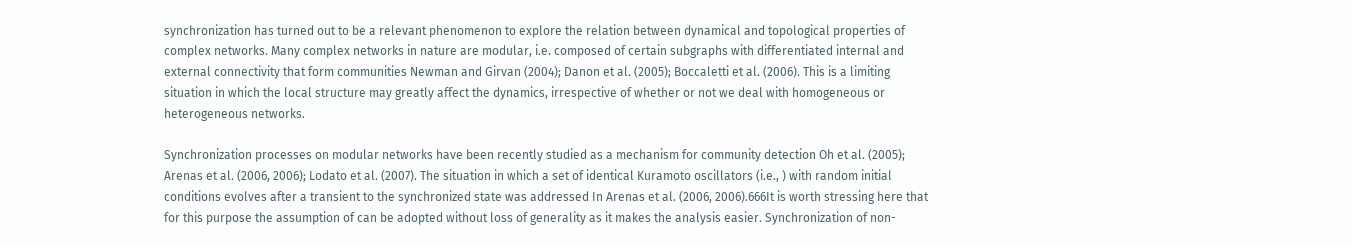synchronization has turned out to be a relevant phenomenon to explore the relation between dynamical and topological properties of complex networks. Many complex networks in nature are modular, i.e. composed of certain subgraphs with differentiated internal and external connectivity that form communities Newman and Girvan (2004); Danon et al. (2005); Boccaletti et al. (2006). This is a limiting situation in which the local structure may greatly affect the dynamics, irrespective of whether or not we deal with homogeneous or heterogeneous networks.

Synchronization processes on modular networks have been recently studied as a mechanism for community detection Oh et al. (2005); Arenas et al. (2006, 2006); Lodato et al. (2007). The situation in which a set of identical Kuramoto oscillators (i.e., ) with random initial conditions evolves after a transient to the synchronized state was addressed In Arenas et al. (2006, 2006).666It is worth stressing here that for this purpose the assumption of can be adopted without loss of generality as it makes the analysis easier. Synchronization of non-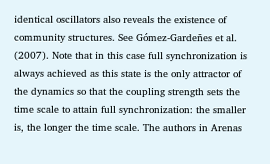identical oscillators also reveals the existence of community structures. See Gómez-Gardeñes et al. (2007). Note that in this case full synchronization is always achieved as this state is the only attractor of the dynamics so that the coupling strength sets the time scale to attain full synchronization: the smaller is, the longer the time scale. The authors in Arenas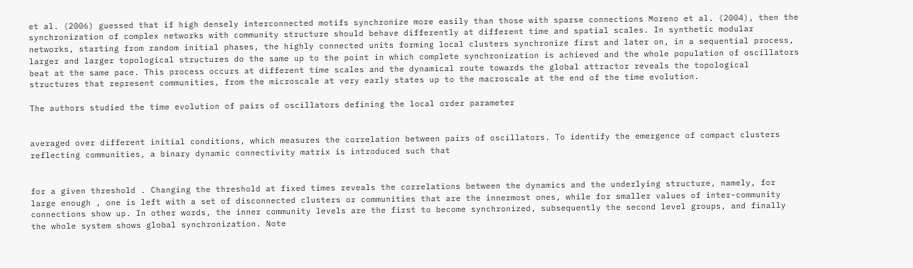et al. (2006) guessed that if high densely interconnected motifs synchronize more easily than those with sparse connections Moreno et al. (2004), then the synchronization of complex networks with community structure should behave differently at different time and spatial scales. In synthetic modular networks, starting from random initial phases, the highly connected units forming local clusters synchronize first and later on, in a sequential process, larger and larger topological structures do the same up to the point in which complete synchronization is achieved and the whole population of oscillators beat at the same pace. This process occurs at different time scales and the dynamical route towards the global attractor reveals the topological structures that represent communities, from the microscale at very early states up to the macroscale at the end of the time evolution.

The authors studied the time evolution of pairs of oscillators defining the local order parameter


averaged over different initial conditions, which measures the correlation between pairs of oscillators. To identify the emergence of compact clusters reflecting communities, a binary dynamic connectivity matrix is introduced such that


for a given threshold . Changing the threshold at fixed times reveals the correlations between the dynamics and the underlying structure, namely, for large enough , one is left with a set of disconnected clusters or communities that are the innermost ones, while for smaller values of inter-community connections show up. In other words, the inner community levels are the first to become synchronized, subsequently the second level groups, and finally the whole system shows global synchronization. Note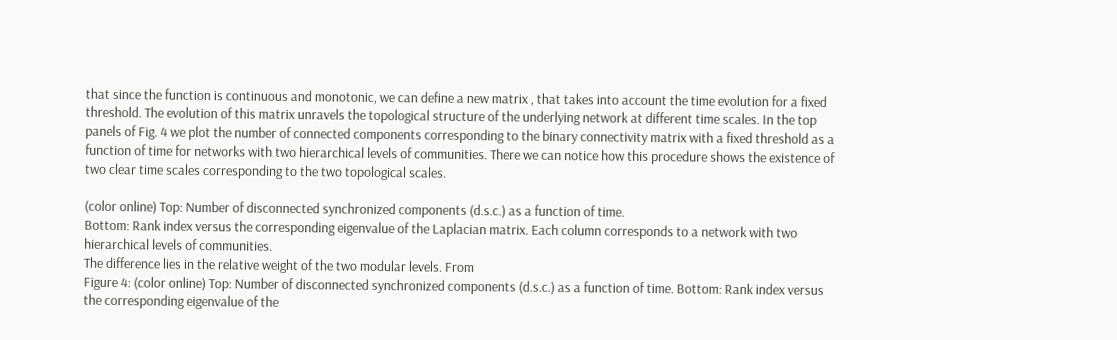that since the function is continuous and monotonic, we can define a new matrix , that takes into account the time evolution for a fixed threshold. The evolution of this matrix unravels the topological structure of the underlying network at different time scales. In the top panels of Fig. 4 we plot the number of connected components corresponding to the binary connectivity matrix with a fixed threshold as a function of time for networks with two hierarchical levels of communities. There we can notice how this procedure shows the existence of two clear time scales corresponding to the two topological scales.

(color online) Top: Number of disconnected synchronized components (d.s.c.) as a function of time.
Bottom: Rank index versus the corresponding eigenvalue of the Laplacian matrix. Each column corresponds to a network with two hierarchical levels of communities.
The difference lies in the relative weight of the two modular levels. From
Figure 4: (color online) Top: Number of disconnected synchronized components (d.s.c.) as a function of time. Bottom: Rank index versus the corresponding eigenvalue of the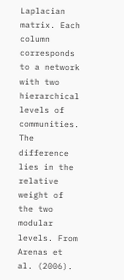Laplacian matrix. Each column corresponds to a network with two hierarchical levels of communities. The difference lies in the relative weight of the two modular levels. From Arenas et al. (2006).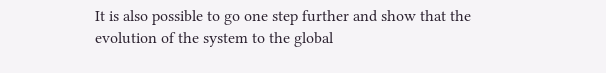It is also possible to go one step further and show that the evolution of the system to the global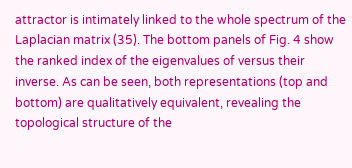attractor is intimately linked to the whole spectrum of the Laplacian matrix (35). The bottom panels of Fig. 4 show the ranked index of the eigenvalues of versus their inverse. As can be seen, both representations (top and bottom) are qualitatively equivalent, revealing the topological structure of the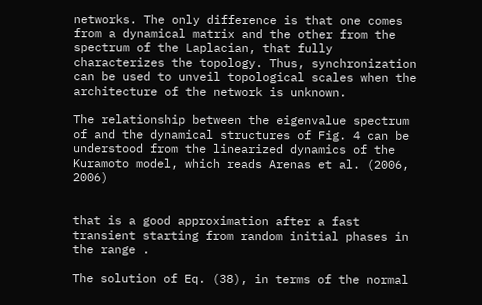networks. The only difference is that one comes from a dynamical matrix and the other from the spectrum of the Laplacian, that fully characterizes the topology. Thus, synchronization can be used to unveil topological scales when the architecture of the network is unknown.

The relationship between the eigenvalue spectrum of and the dynamical structures of Fig. 4 can be understood from the linearized dynamics of the Kuramoto model, which reads Arenas et al. (2006, 2006)


that is a good approximation after a fast transient starting from random initial phases in the range .

The solution of Eq. (38), in terms of the normal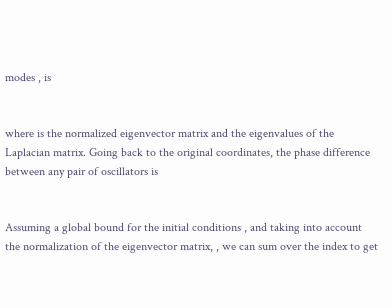modes , is


where is the normalized eigenvector matrix and the eigenvalues of the Laplacian matrix. Going back to the original coordinates, the phase difference between any pair of oscillators is


Assuming a global bound for the initial conditions , and taking into account the normalization of the eigenvector matrix, , we can sum over the index to get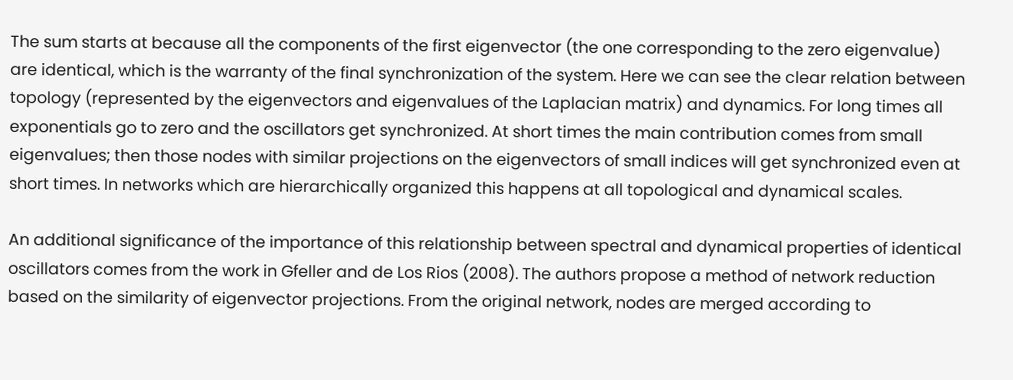The sum starts at because all the components of the first eigenvector (the one corresponding to the zero eigenvalue) are identical, which is the warranty of the final synchronization of the system. Here we can see the clear relation between topology (represented by the eigenvectors and eigenvalues of the Laplacian matrix) and dynamics. For long times all exponentials go to zero and the oscillators get synchronized. At short times the main contribution comes from small eigenvalues; then those nodes with similar projections on the eigenvectors of small indices will get synchronized even at short times. In networks which are hierarchically organized this happens at all topological and dynamical scales.

An additional significance of the importance of this relationship between spectral and dynamical properties of identical oscillators comes from the work in Gfeller and de Los Rios (2008). The authors propose a method of network reduction based on the similarity of eigenvector projections. From the original network, nodes are merged according to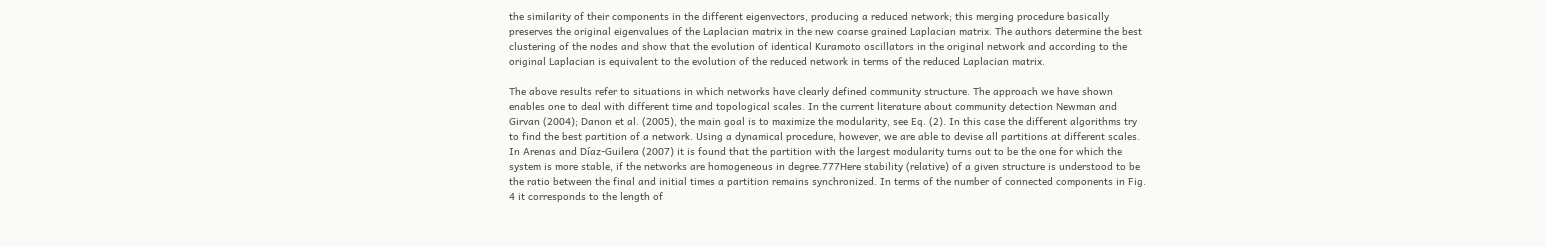the similarity of their components in the different eigenvectors, producing a reduced network; this merging procedure basically preserves the original eigenvalues of the Laplacian matrix in the new coarse grained Laplacian matrix. The authors determine the best clustering of the nodes and show that the evolution of identical Kuramoto oscillators in the original network and according to the original Laplacian is equivalent to the evolution of the reduced network in terms of the reduced Laplacian matrix.

The above results refer to situations in which networks have clearly defined community structure. The approach we have shown enables one to deal with different time and topological scales. In the current literature about community detection Newman and Girvan (2004); Danon et al. (2005), the main goal is to maximize the modularity, see Eq. (2). In this case the different algorithms try to find the best partition of a network. Using a dynamical procedure, however, we are able to devise all partitions at different scales. In Arenas and Díaz-Guilera (2007) it is found that the partition with the largest modularity turns out to be the one for which the system is more stable, if the networks are homogeneous in degree.777Here stability (relative) of a given structure is understood to be the ratio between the final and initial times a partition remains synchronized. In terms of the number of connected components in Fig. 4 it corresponds to the length of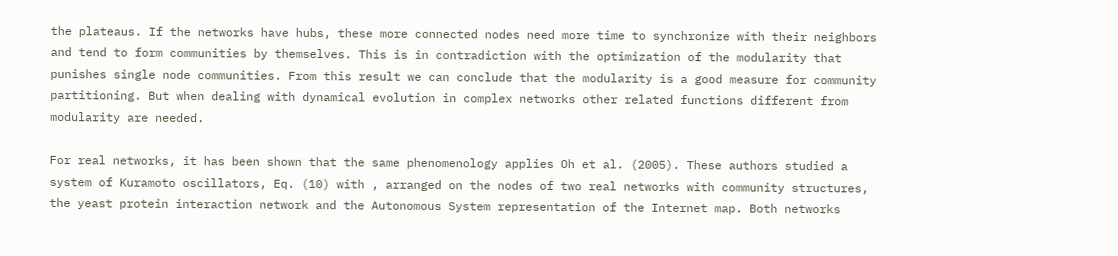the plateaus. If the networks have hubs, these more connected nodes need more time to synchronize with their neighbors and tend to form communities by themselves. This is in contradiction with the optimization of the modularity that punishes single node communities. From this result we can conclude that the modularity is a good measure for community partitioning. But when dealing with dynamical evolution in complex networks other related functions different from modularity are needed.

For real networks, it has been shown that the same phenomenology applies Oh et al. (2005). These authors studied a system of Kuramoto oscillators, Eq. (10) with , arranged on the nodes of two real networks with community structures, the yeast protein interaction network and the Autonomous System representation of the Internet map. Both networks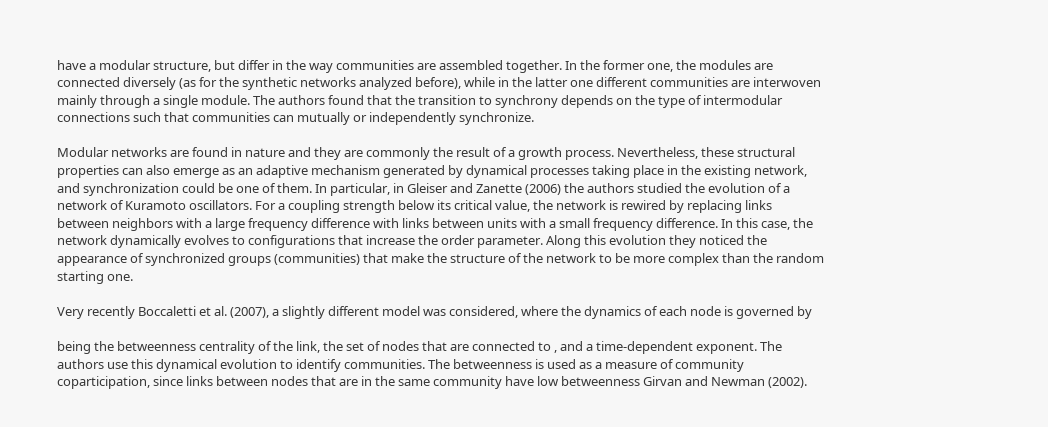have a modular structure, but differ in the way communities are assembled together. In the former one, the modules are connected diversely (as for the synthetic networks analyzed before), while in the latter one different communities are interwoven mainly through a single module. The authors found that the transition to synchrony depends on the type of intermodular connections such that communities can mutually or independently synchronize.

Modular networks are found in nature and they are commonly the result of a growth process. Nevertheless, these structural properties can also emerge as an adaptive mechanism generated by dynamical processes taking place in the existing network, and synchronization could be one of them. In particular, in Gleiser and Zanette (2006) the authors studied the evolution of a network of Kuramoto oscillators. For a coupling strength below its critical value, the network is rewired by replacing links between neighbors with a large frequency difference with links between units with a small frequency difference. In this case, the network dynamically evolves to configurations that increase the order parameter. Along this evolution they noticed the appearance of synchronized groups (communities) that make the structure of the network to be more complex than the random starting one.

Very recently Boccaletti et al. (2007), a slightly different model was considered, where the dynamics of each node is governed by

being the betweenness centrality of the link, the set of nodes that are connected to , and a time-dependent exponent. The authors use this dynamical evolution to identify communities. The betweenness is used as a measure of community coparticipation, since links between nodes that are in the same community have low betweenness Girvan and Newman (2002).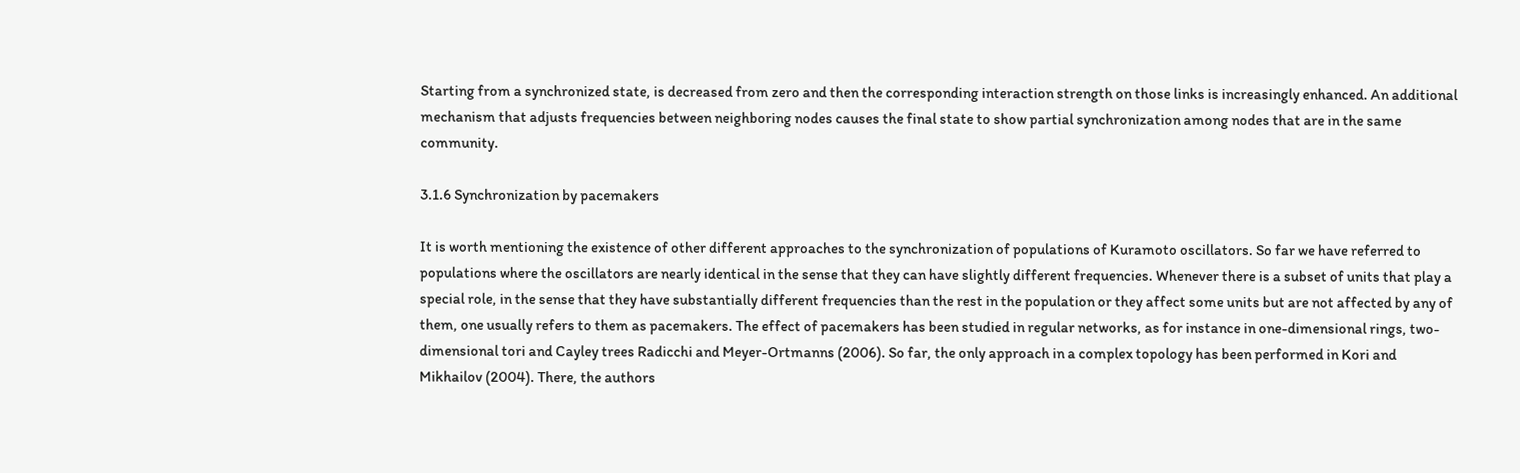Starting from a synchronized state, is decreased from zero and then the corresponding interaction strength on those links is increasingly enhanced. An additional mechanism that adjusts frequencies between neighboring nodes causes the final state to show partial synchronization among nodes that are in the same community.

3.1.6 Synchronization by pacemakers

It is worth mentioning the existence of other different approaches to the synchronization of populations of Kuramoto oscillators. So far we have referred to populations where the oscillators are nearly identical in the sense that they can have slightly different frequencies. Whenever there is a subset of units that play a special role, in the sense that they have substantially different frequencies than the rest in the population or they affect some units but are not affected by any of them, one usually refers to them as pacemakers. The effect of pacemakers has been studied in regular networks, as for instance in one-dimensional rings, two-dimensional tori and Cayley trees Radicchi and Meyer-Ortmanns (2006). So far, the only approach in a complex topology has been performed in Kori and Mikhailov (2004). There, the authors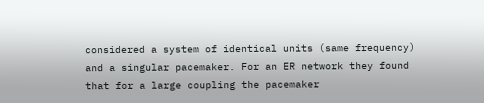considered a system of identical units (same frequency) and a singular pacemaker. For an ER network they found that for a large coupling the pacemaker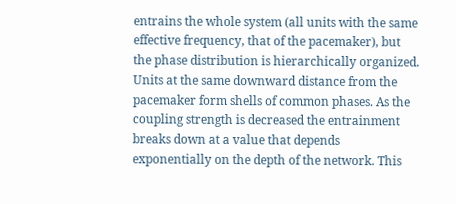entrains the whole system (all units with the same effective frequency, that of the pacemaker), but the phase distribution is hierarchically organized. Units at the same downward distance from the pacemaker form shells of common phases. As the coupling strength is decreased the entrainment breaks down at a value that depends exponentially on the depth of the network. This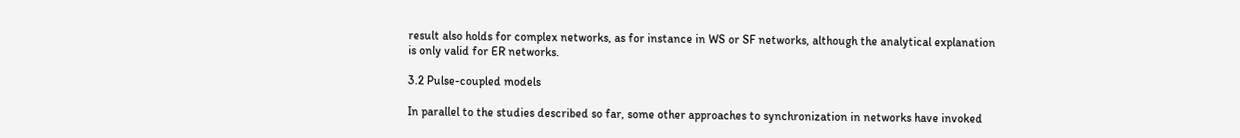result also holds for complex networks, as for instance in WS or SF networks, although the analytical explanation is only valid for ER networks.

3.2 Pulse-coupled models

In parallel to the studies described so far, some other approaches to synchronization in networks have invoked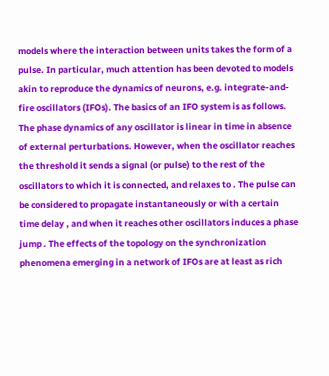models where the interaction between units takes the form of a pulse. In particular, much attention has been devoted to models akin to reproduce the dynamics of neurons, e.g. integrate-and-fire oscillators (IFOs). The basics of an IFO system is as follows. The phase dynamics of any oscillator is linear in time in absence of external perturbations. However, when the oscillator reaches the threshold it sends a signal (or pulse) to the rest of the oscillators to which it is connected, and relaxes to . The pulse can be considered to propagate instantaneously or with a certain time delay , and when it reaches other oscillators induces a phase jump . The effects of the topology on the synchronization phenomena emerging in a network of IFOs are at least as rich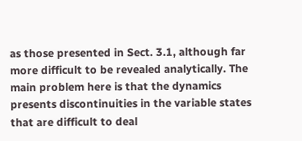as those presented in Sect. 3.1, although far more difficult to be revealed analytically. The main problem here is that the dynamics presents discontinuities in the variable states that are difficult to deal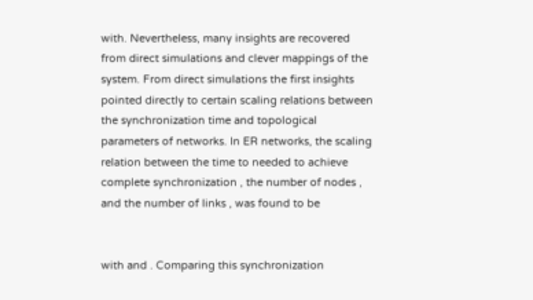with. Nevertheless, many insights are recovered from direct simulations and clever mappings of the system. From direct simulations the first insights pointed directly to certain scaling relations between the synchronization time and topological parameters of networks. In ER networks, the scaling relation between the time to needed to achieve complete synchronization , the number of nodes , and the number of links , was found to be


with and . Comparing this synchronization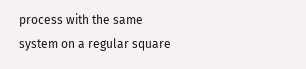process with the same system on a regular square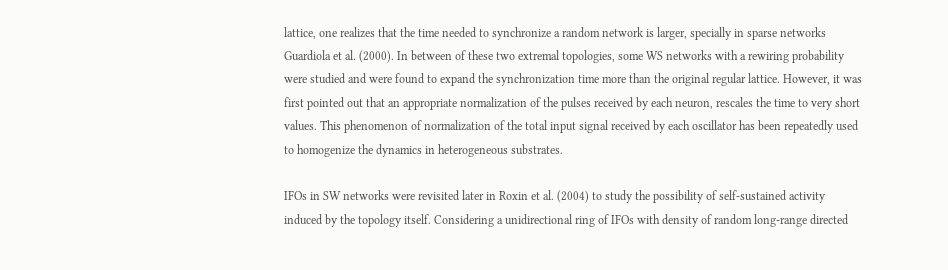lattice, one realizes that the time needed to synchronize a random network is larger, specially in sparse networks Guardiola et al. (2000). In between of these two extremal topologies, some WS networks with a rewiring probability were studied and were found to expand the synchronization time more than the original regular lattice. However, it was first pointed out that an appropriate normalization of the pulses received by each neuron, rescales the time to very short values. This phenomenon of normalization of the total input signal received by each oscillator has been repeatedly used to homogenize the dynamics in heterogeneous substrates.

IFOs in SW networks were revisited later in Roxin et al. (2004) to study the possibility of self-sustained activity induced by the topology itself. Considering a unidirectional ring of IFOs with density of random long-range directed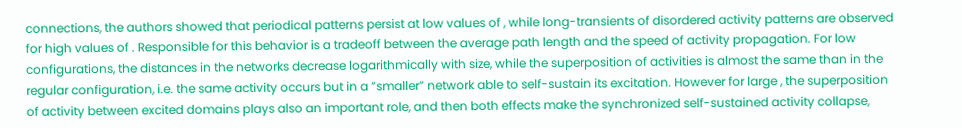connections, the authors showed that periodical patterns persist at low values of , while long-transients of disordered activity patterns are observed for high values of . Responsible for this behavior is a tradeoff between the average path length and the speed of activity propagation. For low configurations, the distances in the networks decrease logarithmically with size, while the superposition of activities is almost the same than in the regular configuration, i.e. the same activity occurs but in a ”smaller” network able to self-sustain its excitation. However for large , the superposition of activity between excited domains plays also an important role, and then both effects make the synchronized self-sustained activity collapse,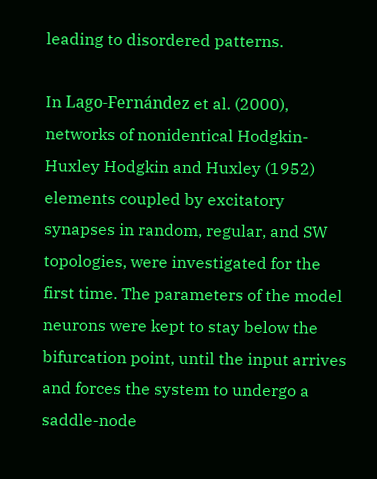leading to disordered patterns.

In Lago-Fernández et al. (2000), networks of nonidentical Hodgkin-Huxley Hodgkin and Huxley (1952) elements coupled by excitatory synapses in random, regular, and SW topologies, were investigated for the first time. The parameters of the model neurons were kept to stay below the bifurcation point, until the input arrives and forces the system to undergo a saddle-node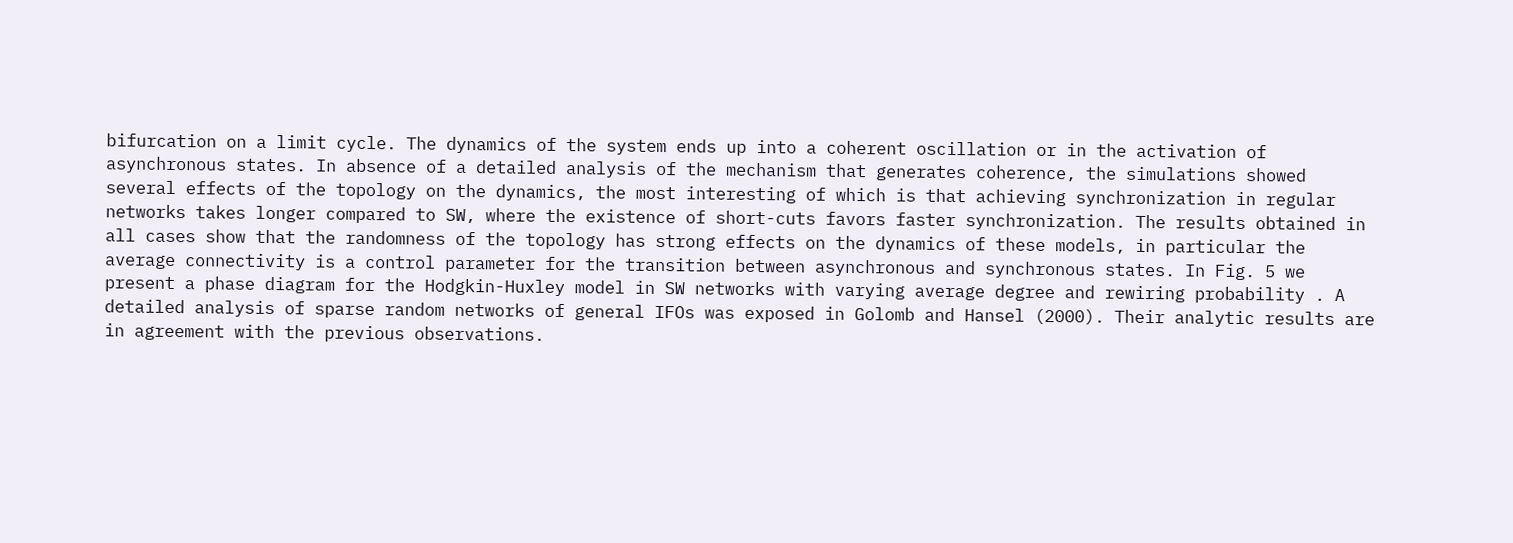bifurcation on a limit cycle. The dynamics of the system ends up into a coherent oscillation or in the activation of asynchronous states. In absence of a detailed analysis of the mechanism that generates coherence, the simulations showed several effects of the topology on the dynamics, the most interesting of which is that achieving synchronization in regular networks takes longer compared to SW, where the existence of short-cuts favors faster synchronization. The results obtained in all cases show that the randomness of the topology has strong effects on the dynamics of these models, in particular the average connectivity is a control parameter for the transition between asynchronous and synchronous states. In Fig. 5 we present a phase diagram for the Hodgkin-Huxley model in SW networks with varying average degree and rewiring probability . A detailed analysis of sparse random networks of general IFOs was exposed in Golomb and Hansel (2000). Their analytic results are in agreement with the previous observations.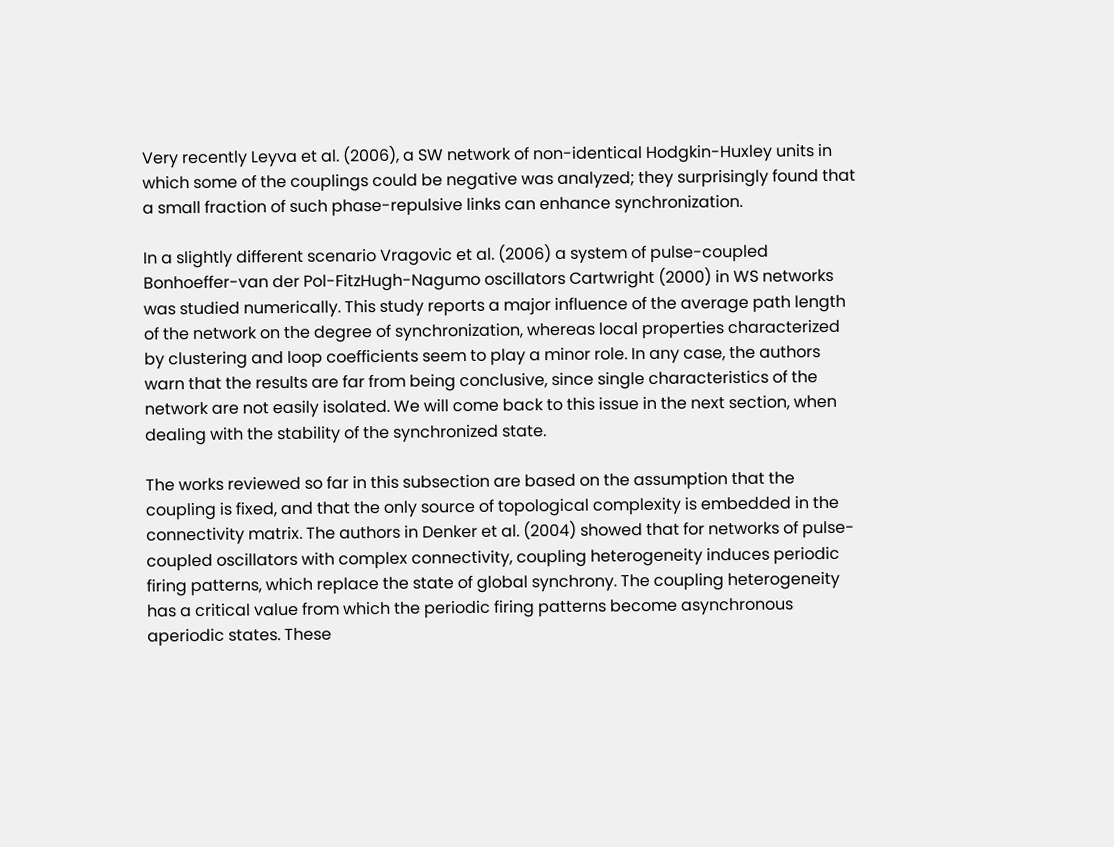Very recently Leyva et al. (2006), a SW network of non-identical Hodgkin-Huxley units in which some of the couplings could be negative was analyzed; they surprisingly found that a small fraction of such phase-repulsive links can enhance synchronization.

In a slightly different scenario Vragovic et al. (2006) a system of pulse-coupled Bonhoeffer-van der Pol-FitzHugh-Nagumo oscillators Cartwright (2000) in WS networks was studied numerically. This study reports a major influence of the average path length of the network on the degree of synchronization, whereas local properties characterized by clustering and loop coefficients seem to play a minor role. In any case, the authors warn that the results are far from being conclusive, since single characteristics of the network are not easily isolated. We will come back to this issue in the next section, when dealing with the stability of the synchronized state.

The works reviewed so far in this subsection are based on the assumption that the coupling is fixed, and that the only source of topological complexity is embedded in the connectivity matrix. The authors in Denker et al. (2004) showed that for networks of pulse-coupled oscillators with complex connectivity, coupling heterogeneity induces periodic firing patterns, which replace the state of global synchrony. The coupling heterogeneity has a critical value from which the periodic firing patterns become asynchronous aperiodic states. These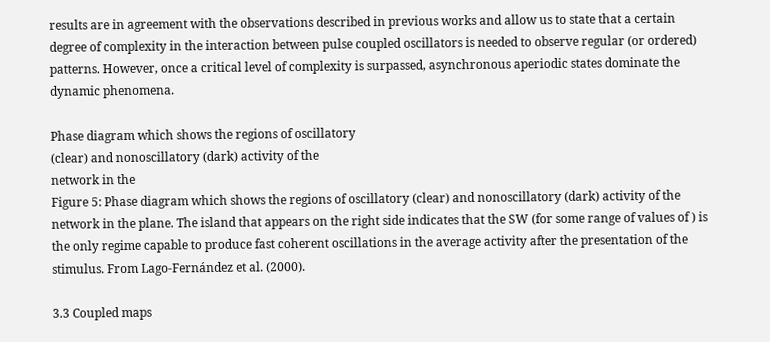results are in agreement with the observations described in previous works and allow us to state that a certain degree of complexity in the interaction between pulse coupled oscillators is needed to observe regular (or ordered) patterns. However, once a critical level of complexity is surpassed, asynchronous aperiodic states dominate the dynamic phenomena.

Phase diagram which shows the regions of oscillatory
(clear) and nonoscillatory (dark) activity of the
network in the
Figure 5: Phase diagram which shows the regions of oscillatory (clear) and nonoscillatory (dark) activity of the network in the plane. The island that appears on the right side indicates that the SW (for some range of values of ) is the only regime capable to produce fast coherent oscillations in the average activity after the presentation of the stimulus. From Lago-Fernández et al. (2000).

3.3 Coupled maps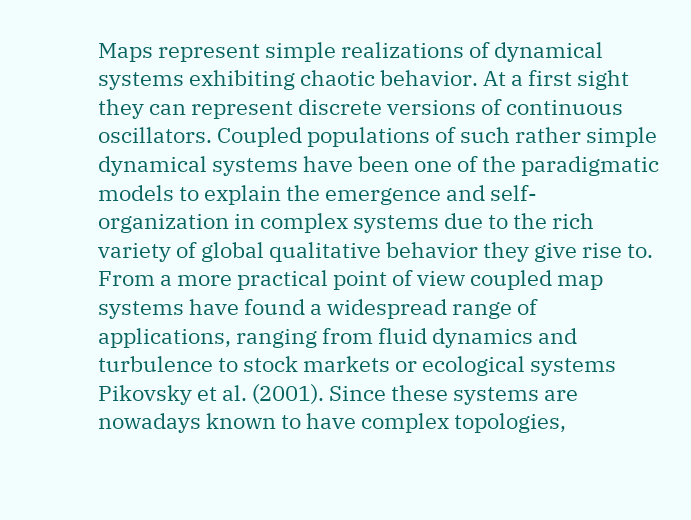Maps represent simple realizations of dynamical systems exhibiting chaotic behavior. At a first sight they can represent discrete versions of continuous oscillators. Coupled populations of such rather simple dynamical systems have been one of the paradigmatic models to explain the emergence and self-organization in complex systems due to the rich variety of global qualitative behavior they give rise to. From a more practical point of view coupled map systems have found a widespread range of applications, ranging from fluid dynamics and turbulence to stock markets or ecological systems Pikovsky et al. (2001). Since these systems are nowadays known to have complex topologies,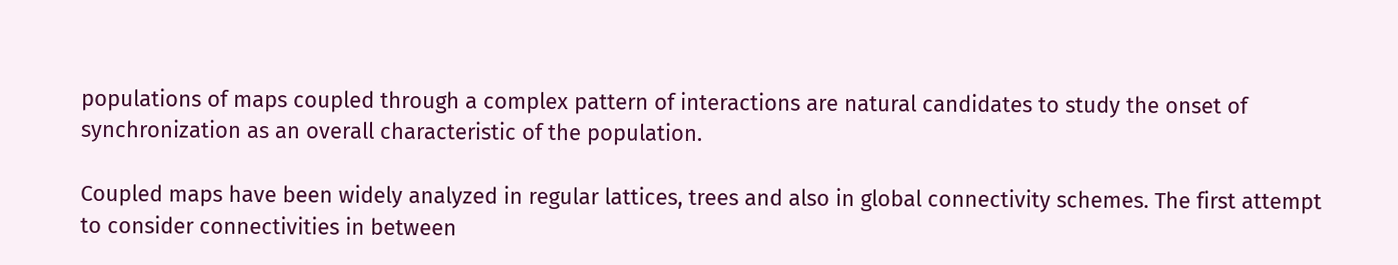populations of maps coupled through a complex pattern of interactions are natural candidates to study the onset of synchronization as an overall characteristic of the population.

Coupled maps have been widely analyzed in regular lattices, trees and also in global connectivity schemes. The first attempt to consider connectivities in between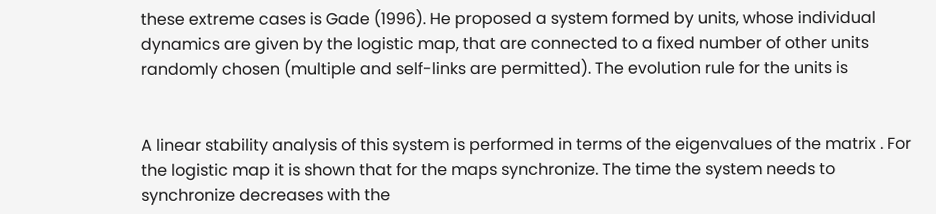these extreme cases is Gade (1996). He proposed a system formed by units, whose individual dynamics are given by the logistic map, that are connected to a fixed number of other units randomly chosen (multiple and self-links are permitted). The evolution rule for the units is


A linear stability analysis of this system is performed in terms of the eigenvalues of the matrix . For the logistic map it is shown that for the maps synchronize. The time the system needs to synchronize decreases with the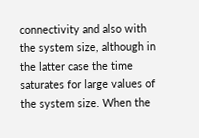connectivity and also with the system size, although in the latter case the time saturates for large values of the system size. When the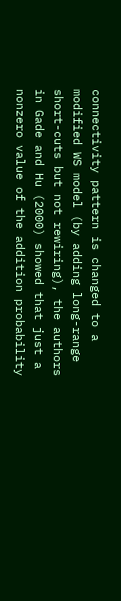connectivity pattern is changed to a modified WS model (by adding long-range short-cuts but not rewiring), the authors in Gade and Hu (2000) showed that just a nonzero value of the addition probability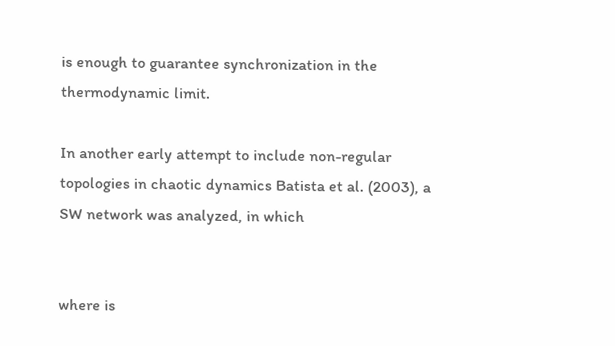is enough to guarantee synchronization in the thermodynamic limit.

In another early attempt to include non-regular topologies in chaotic dynamics Batista et al. (2003), a SW network was analyzed, in which


where is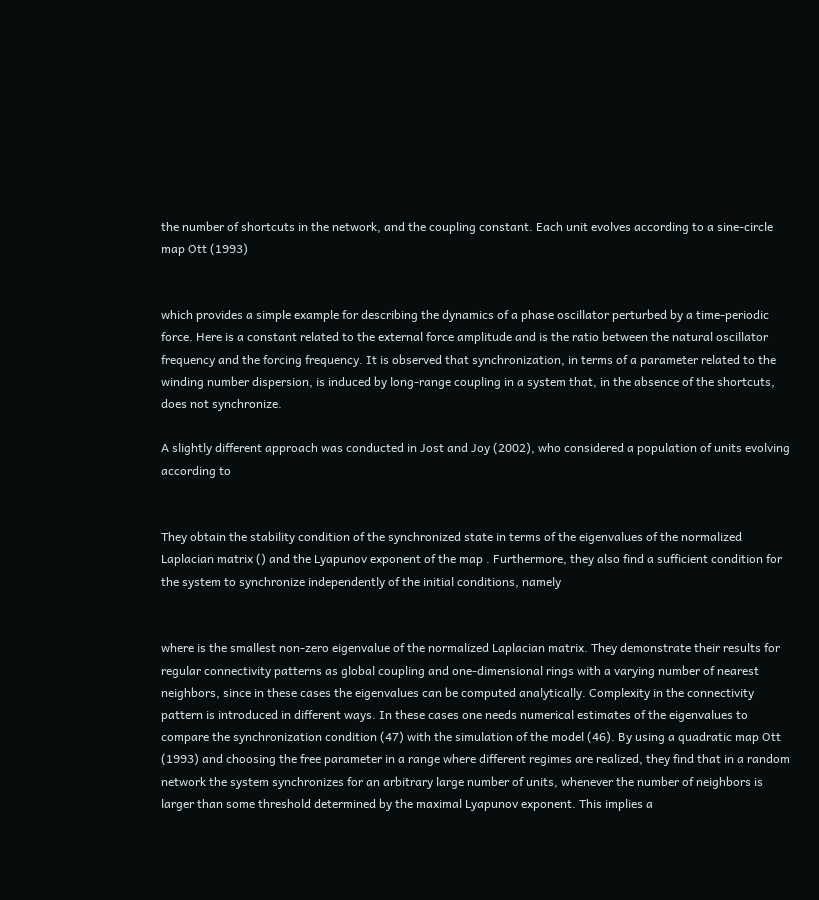the number of shortcuts in the network, and the coupling constant. Each unit evolves according to a sine-circle map Ott (1993)


which provides a simple example for describing the dynamics of a phase oscillator perturbed by a time-periodic force. Here is a constant related to the external force amplitude and is the ratio between the natural oscillator frequency and the forcing frequency. It is observed that synchronization, in terms of a parameter related to the winding number dispersion, is induced by long-range coupling in a system that, in the absence of the shortcuts, does not synchronize.

A slightly different approach was conducted in Jost and Joy (2002), who considered a population of units evolving according to


They obtain the stability condition of the synchronized state in terms of the eigenvalues of the normalized Laplacian matrix () and the Lyapunov exponent of the map . Furthermore, they also find a sufficient condition for the system to synchronize independently of the initial conditions, namely


where is the smallest non-zero eigenvalue of the normalized Laplacian matrix. They demonstrate their results for regular connectivity patterns as global coupling and one-dimensional rings with a varying number of nearest neighbors, since in these cases the eigenvalues can be computed analytically. Complexity in the connectivity pattern is introduced in different ways. In these cases one needs numerical estimates of the eigenvalues to compare the synchronization condition (47) with the simulation of the model (46). By using a quadratic map Ott (1993) and choosing the free parameter in a range where different regimes are realized, they find that in a random network the system synchronizes for an arbitrary large number of units, whenever the number of neighbors is larger than some threshold determined by the maximal Lyapunov exponent. This implies a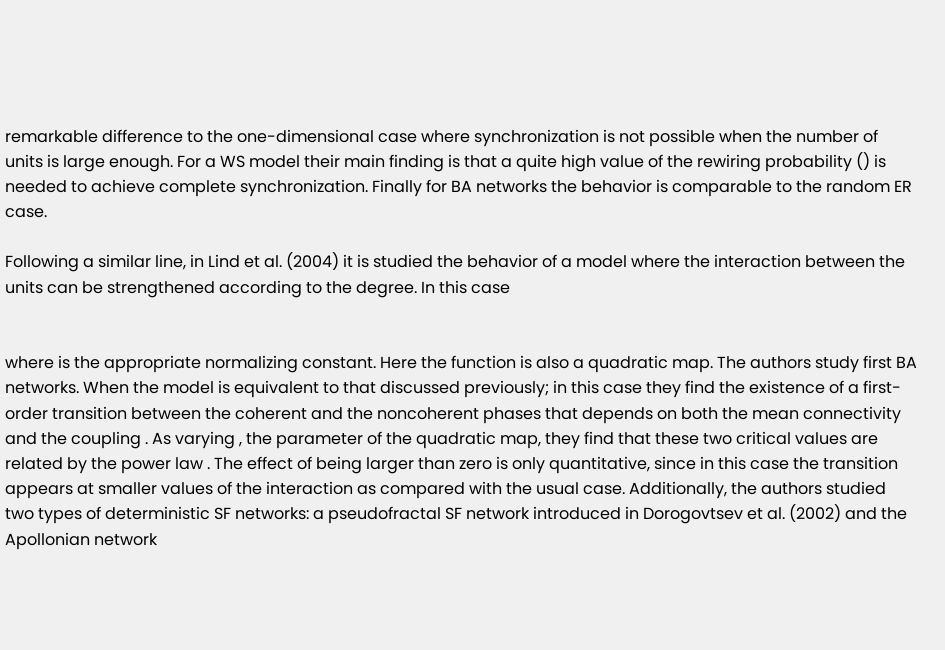remarkable difference to the one-dimensional case where synchronization is not possible when the number of units is large enough. For a WS model their main finding is that a quite high value of the rewiring probability () is needed to achieve complete synchronization. Finally for BA networks the behavior is comparable to the random ER case.

Following a similar line, in Lind et al. (2004) it is studied the behavior of a model where the interaction between the units can be strengthened according to the degree. In this case


where is the appropriate normalizing constant. Here the function is also a quadratic map. The authors study first BA networks. When the model is equivalent to that discussed previously; in this case they find the existence of a first-order transition between the coherent and the noncoherent phases that depends on both the mean connectivity and the coupling . As varying , the parameter of the quadratic map, they find that these two critical values are related by the power law . The effect of being larger than zero is only quantitative, since in this case the transition appears at smaller values of the interaction as compared with the usual case. Additionally, the authors studied two types of deterministic SF networks: a pseudofractal SF network introduced in Dorogovtsev et al. (2002) and the Apollonian network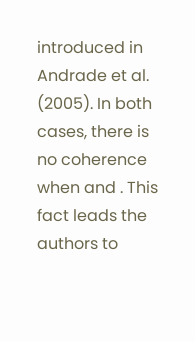introduced in Andrade et al. (2005). In both cases, there is no coherence when and . This fact leads the authors to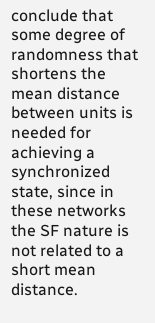conclude that some degree of randomness that shortens the mean distance between units is needed for achieving a synchronized state, since in these networks the SF nature is not related to a short mean distance.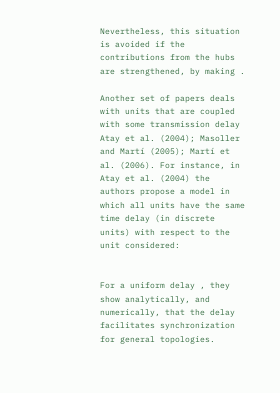Nevertheless, this situation is avoided if the contributions from the hubs are strengthened, by making .

Another set of papers deals with units that are coupled with some transmission delay Atay et al. (2004); Masoller and Martí (2005); Martí et al. (2006). For instance, in Atay et al. (2004) the authors propose a model in which all units have the same time delay (in discrete units) with respect to the unit considered:


For a uniform delay , they show analytically, and numerically, that the delay facilitates synchronization for general topologies.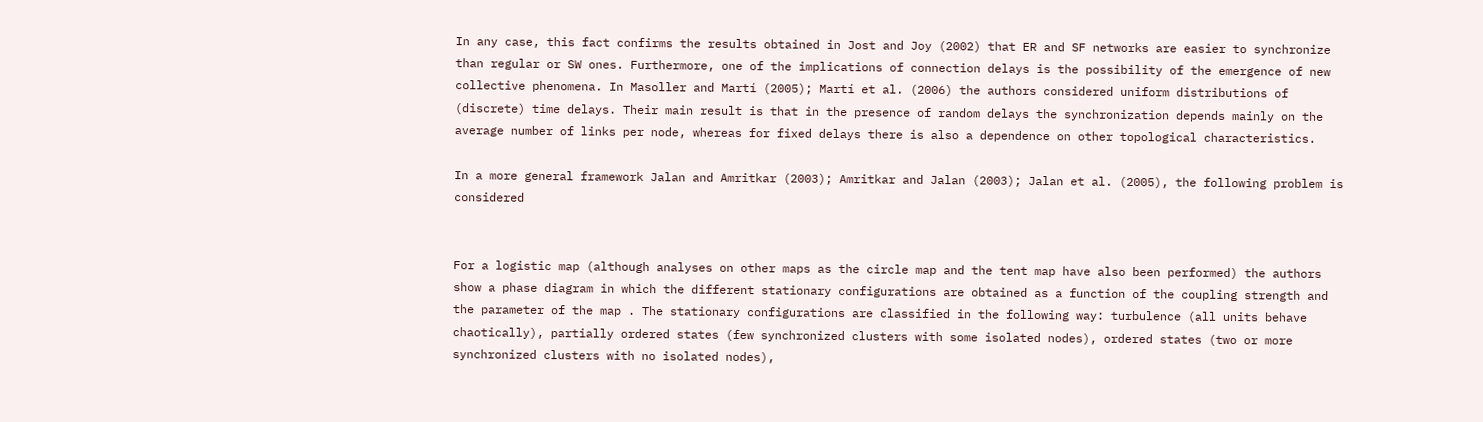In any case, this fact confirms the results obtained in Jost and Joy (2002) that ER and SF networks are easier to synchronize than regular or SW ones. Furthermore, one of the implications of connection delays is the possibility of the emergence of new collective phenomena. In Masoller and Martí (2005); Martí et al. (2006) the authors considered uniform distributions of (discrete) time delays. Their main result is that in the presence of random delays the synchronization depends mainly on the average number of links per node, whereas for fixed delays there is also a dependence on other topological characteristics.

In a more general framework Jalan and Amritkar (2003); Amritkar and Jalan (2003); Jalan et al. (2005), the following problem is considered


For a logistic map (although analyses on other maps as the circle map and the tent map have also been performed) the authors show a phase diagram in which the different stationary configurations are obtained as a function of the coupling strength and the parameter of the map . The stationary configurations are classified in the following way: turbulence (all units behave chaotically), partially ordered states (few synchronized clusters with some isolated nodes), ordered states (two or more synchronized clusters with no isolated nodes),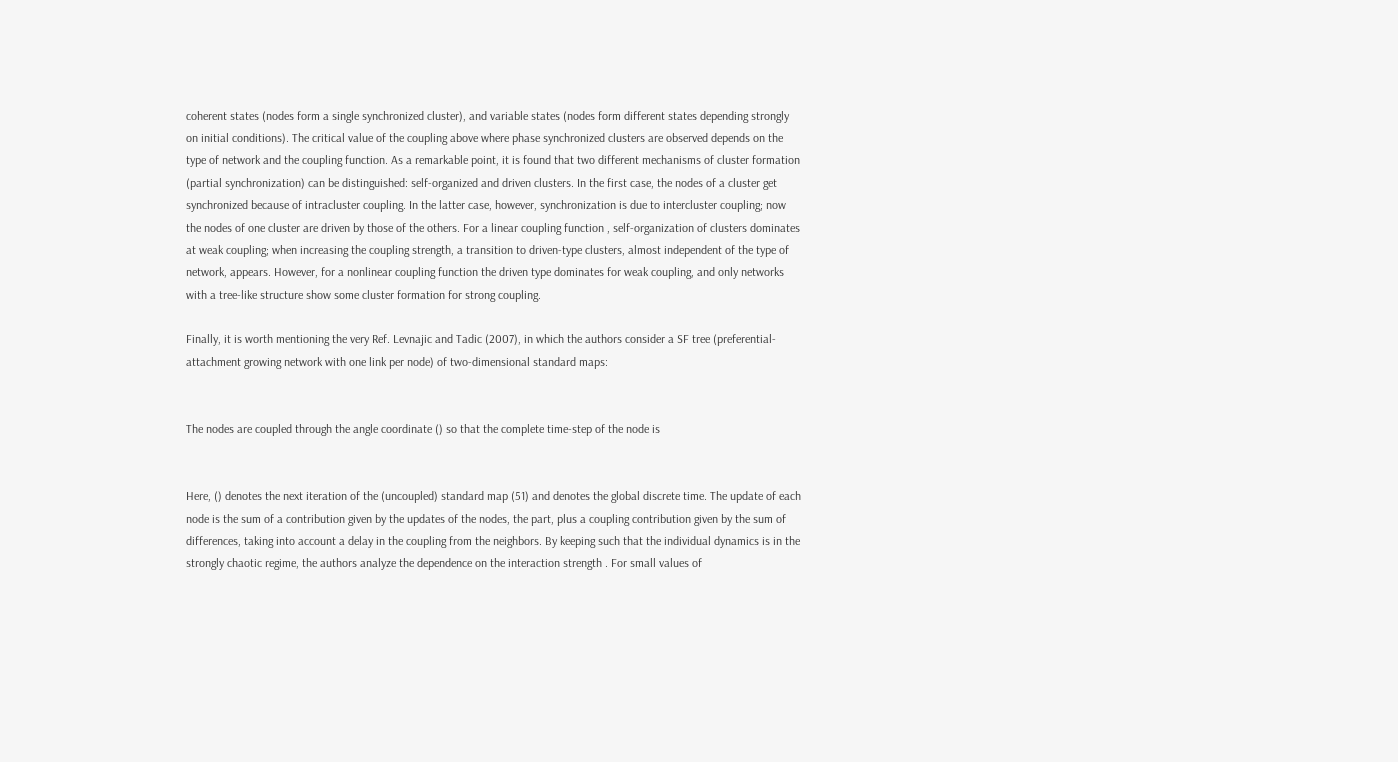coherent states (nodes form a single synchronized cluster), and variable states (nodes form different states depending strongly on initial conditions). The critical value of the coupling above where phase synchronized clusters are observed depends on the type of network and the coupling function. As a remarkable point, it is found that two different mechanisms of cluster formation (partial synchronization) can be distinguished: self-organized and driven clusters. In the first case, the nodes of a cluster get synchronized because of intracluster coupling. In the latter case, however, synchronization is due to intercluster coupling; now the nodes of one cluster are driven by those of the others. For a linear coupling function , self-organization of clusters dominates at weak coupling; when increasing the coupling strength, a transition to driven-type clusters, almost independent of the type of network, appears. However, for a nonlinear coupling function the driven type dominates for weak coupling, and only networks with a tree-like structure show some cluster formation for strong coupling.

Finally, it is worth mentioning the very Ref. Levnajic and Tadic (2007), in which the authors consider a SF tree (preferential-attachment growing network with one link per node) of two-dimensional standard maps:


The nodes are coupled through the angle coordinate () so that the complete time-step of the node is


Here, () denotes the next iteration of the (uncoupled) standard map (51) and denotes the global discrete time. The update of each node is the sum of a contribution given by the updates of the nodes, the part, plus a coupling contribution given by the sum of differences, taking into account a delay in the coupling from the neighbors. By keeping such that the individual dynamics is in the strongly chaotic regime, the authors analyze the dependence on the interaction strength . For small values of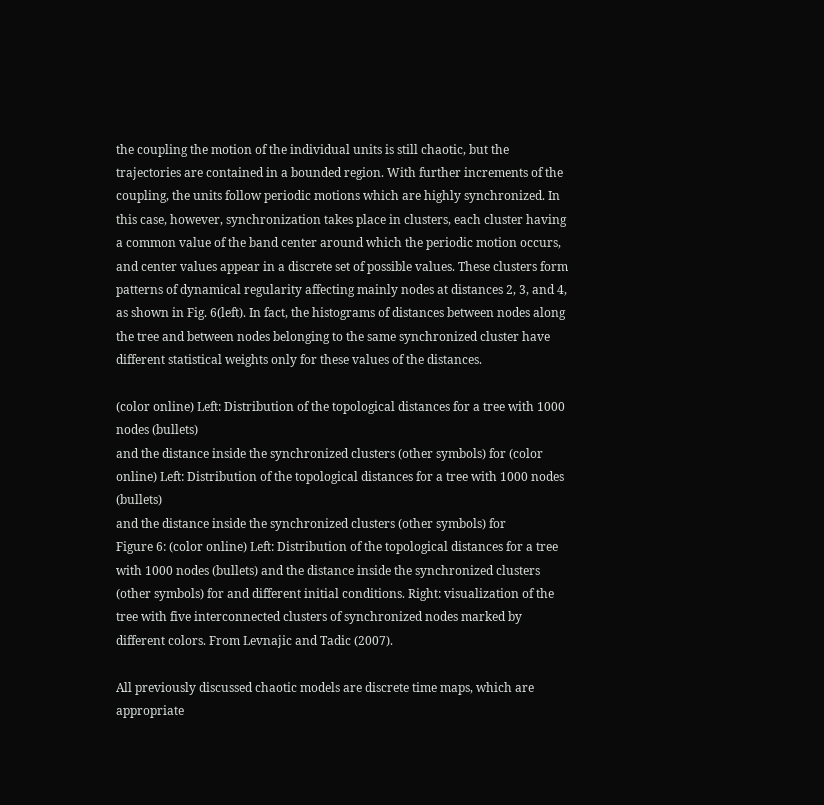the coupling the motion of the individual units is still chaotic, but the trajectories are contained in a bounded region. With further increments of the coupling, the units follow periodic motions which are highly synchronized. In this case, however, synchronization takes place in clusters, each cluster having a common value of the band center around which the periodic motion occurs, and center values appear in a discrete set of possible values. These clusters form patterns of dynamical regularity affecting mainly nodes at distances 2, 3, and 4, as shown in Fig. 6(left). In fact, the histograms of distances between nodes along the tree and between nodes belonging to the same synchronized cluster have different statistical weights only for these values of the distances.

(color online) Left: Distribution of the topological distances for a tree with 1000 nodes (bullets)
and the distance inside the synchronized clusters (other symbols) for (color online) Left: Distribution of the topological distances for a tree with 1000 nodes (bullets)
and the distance inside the synchronized clusters (other symbols) for
Figure 6: (color online) Left: Distribution of the topological distances for a tree with 1000 nodes (bullets) and the distance inside the synchronized clusters (other symbols) for and different initial conditions. Right: visualization of the tree with five interconnected clusters of synchronized nodes marked by different colors. From Levnajic and Tadic (2007).

All previously discussed chaotic models are discrete time maps, which are appropriate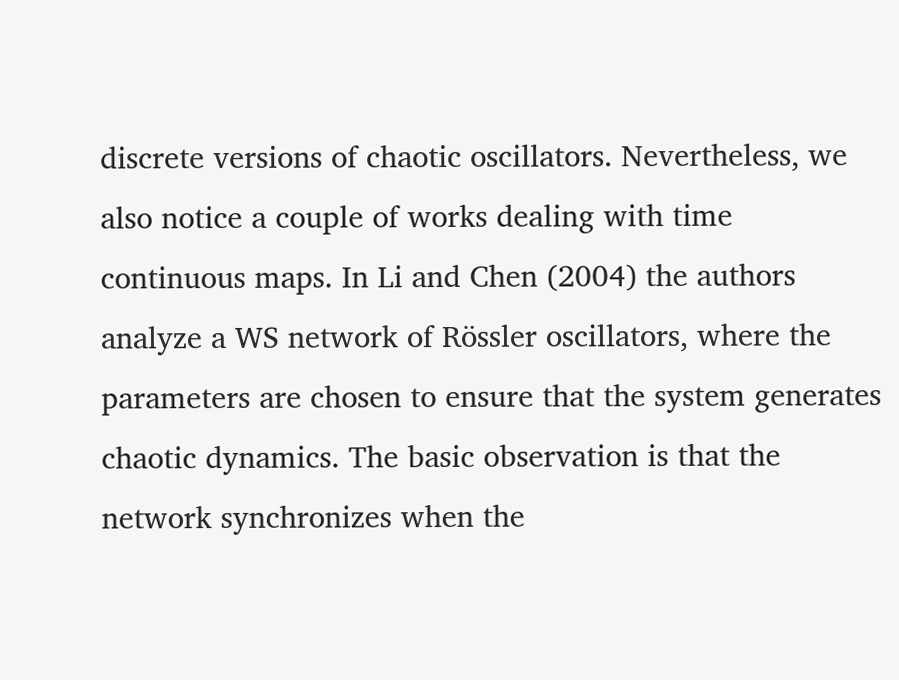discrete versions of chaotic oscillators. Nevertheless, we also notice a couple of works dealing with time continuous maps. In Li and Chen (2004) the authors analyze a WS network of Rössler oscillators, where the parameters are chosen to ensure that the system generates chaotic dynamics. The basic observation is that the network synchronizes when the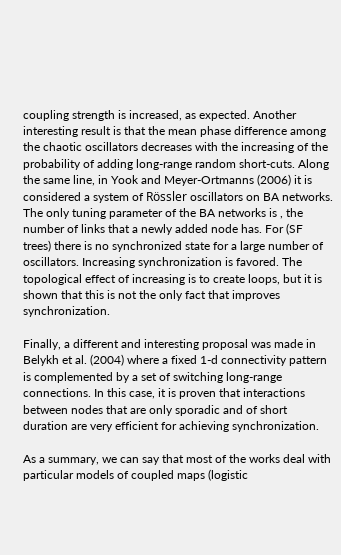coupling strength is increased, as expected. Another interesting result is that the mean phase difference among the chaotic oscillators decreases with the increasing of the probability of adding long-range random short-cuts. Along the same line, in Yook and Meyer-Ortmanns (2006) it is considered a system of Rössler oscillators on BA networks. The only tuning parameter of the BA networks is , the number of links that a newly added node has. For (SF trees) there is no synchronized state for a large number of oscillators. Increasing synchronization is favored. The topological effect of increasing is to create loops, but it is shown that this is not the only fact that improves synchronization.

Finally, a different and interesting proposal was made in Belykh et al. (2004) where a fixed 1-d connectivity pattern is complemented by a set of switching long-range connections. In this case, it is proven that interactions between nodes that are only sporadic and of short duration are very efficient for achieving synchronization.

As a summary, we can say that most of the works deal with particular models of coupled maps (logistic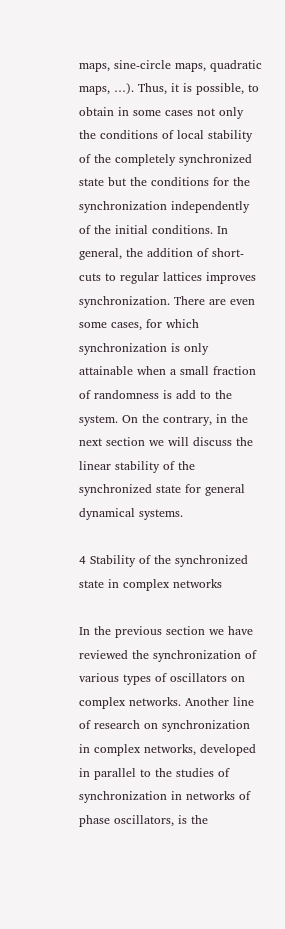maps, sine-circle maps, quadratic maps, …). Thus, it is possible, to obtain in some cases not only the conditions of local stability of the completely synchronized state but the conditions for the synchronization independently of the initial conditions. In general, the addition of short-cuts to regular lattices improves synchronization. There are even some cases, for which synchronization is only attainable when a small fraction of randomness is add to the system. On the contrary, in the next section we will discuss the linear stability of the synchronized state for general dynamical systems.

4 Stability of the synchronized state in complex networks

In the previous section we have reviewed the synchronization of various types of oscillators on complex networks. Another line of research on synchronization in complex networks, developed in parallel to the studies of synchronization in networks of phase oscillators, is the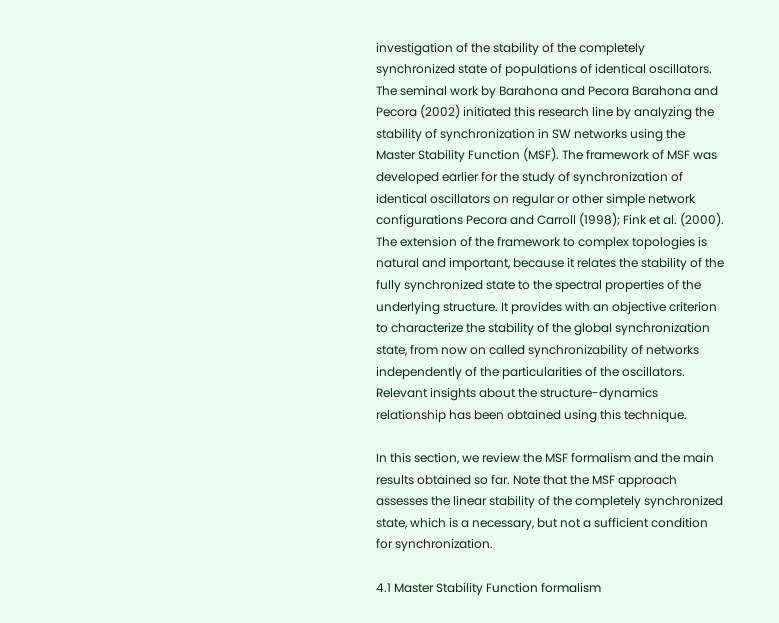investigation of the stability of the completely synchronized state of populations of identical oscillators. The seminal work by Barahona and Pecora Barahona and Pecora (2002) initiated this research line by analyzing the stability of synchronization in SW networks using the Master Stability Function (MSF). The framework of MSF was developed earlier for the study of synchronization of identical oscillators on regular or other simple network configurations Pecora and Carroll (1998); Fink et al. (2000). The extension of the framework to complex topologies is natural and important, because it relates the stability of the fully synchronized state to the spectral properties of the underlying structure. It provides with an objective criterion to characterize the stability of the global synchronization state, from now on called synchronizability of networks independently of the particularities of the oscillators. Relevant insights about the structure-dynamics relationship has been obtained using this technique.

In this section, we review the MSF formalism and the main results obtained so far. Note that the MSF approach assesses the linear stability of the completely synchronized state, which is a necessary, but not a sufficient condition for synchronization.

4.1 Master Stability Function formalism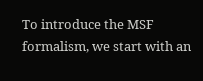To introduce the MSF formalism, we start with an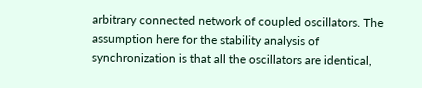arbitrary connected network of coupled oscillators. The assumption here for the stability analysis of synchronization is that all the oscillators are identical,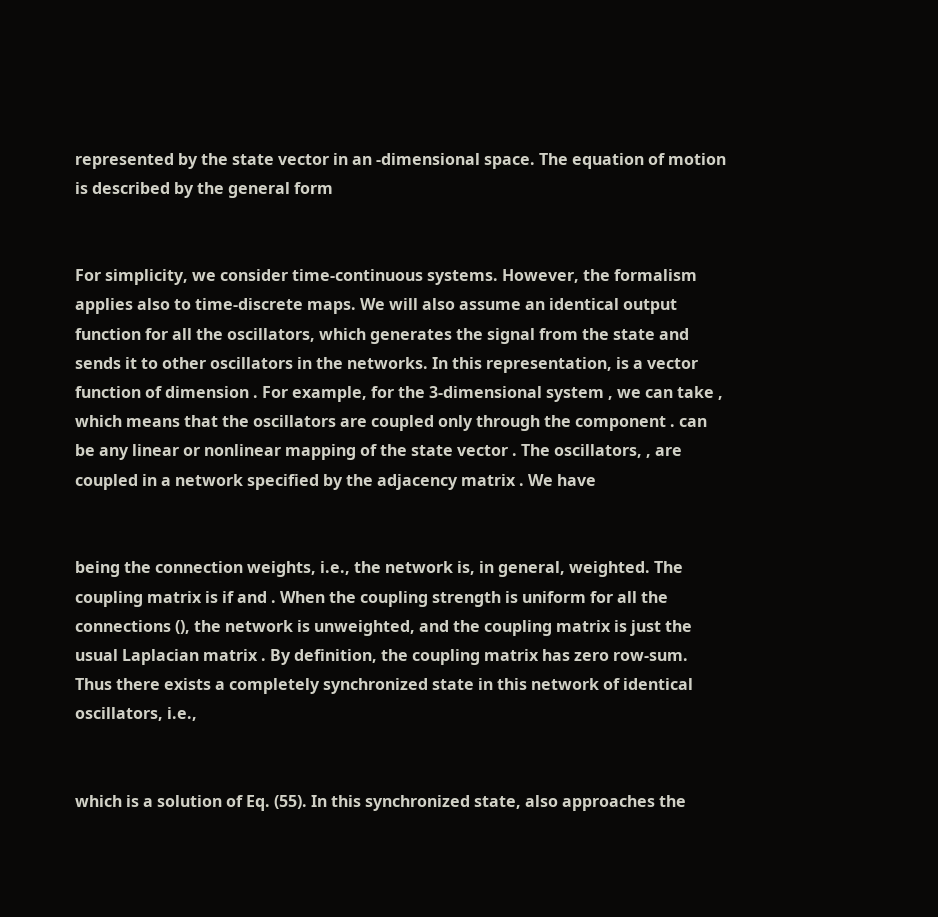represented by the state vector in an -dimensional space. The equation of motion is described by the general form


For simplicity, we consider time-continuous systems. However, the formalism applies also to time-discrete maps. We will also assume an identical output function for all the oscillators, which generates the signal from the state and sends it to other oscillators in the networks. In this representation, is a vector function of dimension . For example, for the 3-dimensional system , we can take , which means that the oscillators are coupled only through the component . can be any linear or nonlinear mapping of the state vector . The oscillators, , are coupled in a network specified by the adjacency matrix . We have


being the connection weights, i.e., the network is, in general, weighted. The coupling matrix is if and . When the coupling strength is uniform for all the connections (), the network is unweighted, and the coupling matrix is just the usual Laplacian matrix . By definition, the coupling matrix has zero row-sum. Thus there exists a completely synchronized state in this network of identical oscillators, i.e.,


which is a solution of Eq. (55). In this synchronized state, also approaches the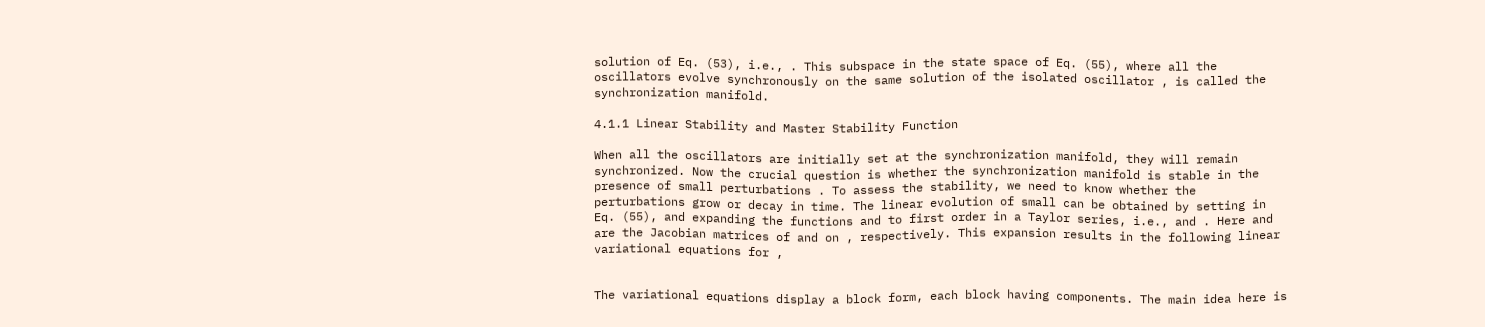solution of Eq. (53), i.e., . This subspace in the state space of Eq. (55), where all the oscillators evolve synchronously on the same solution of the isolated oscillator , is called the synchronization manifold.

4.1.1 Linear Stability and Master Stability Function

When all the oscillators are initially set at the synchronization manifold, they will remain synchronized. Now the crucial question is whether the synchronization manifold is stable in the presence of small perturbations . To assess the stability, we need to know whether the perturbations grow or decay in time. The linear evolution of small can be obtained by setting in Eq. (55), and expanding the functions and to first order in a Taylor series, i.e., and . Here and are the Jacobian matrices of and on , respectively. This expansion results in the following linear variational equations for ,


The variational equations display a block form, each block having components. The main idea here is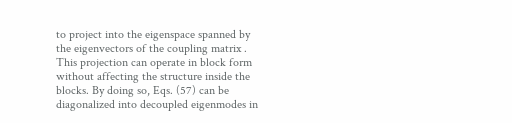to project into the eigenspace spanned by the eigenvectors of the coupling matrix . This projection can operate in block form without affecting the structure inside the blocks. By doing so, Eqs. (57) can be diagonalized into decoupled eigenmodes in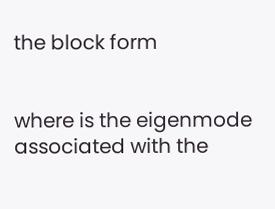the block form


where is the eigenmode associated with the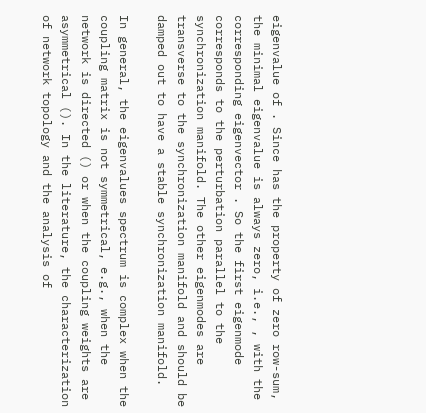eigenvalue of . Since has the property of zero row-sum, the minimal eigenvalue is always zero, i.e., , with the corresponding eigenvector . So the first eigenmode corresponds to the perturbation parallel to the synchronization manifold. The other eigenmodes are transverse to the synchronization manifold and should be damped out to have a stable synchronization manifold.

In general, the eigenvalues spectrum is complex when the coupling matrix is not symmetrical, e.g., when the network is directed () or when the coupling weights are asymmetrical (). In the literature, the characterization of network topology and the analysis of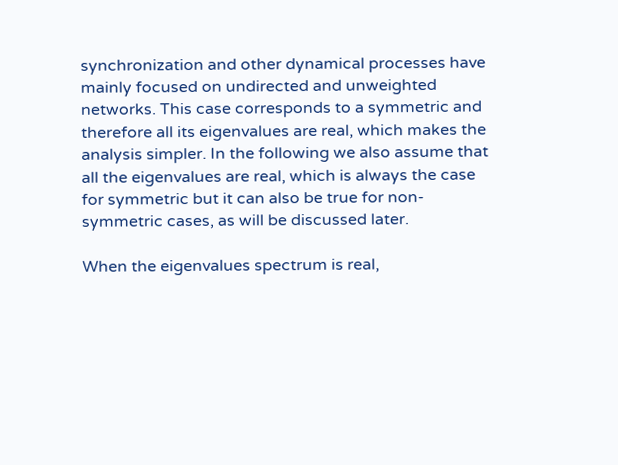synchronization and other dynamical processes have mainly focused on undirected and unweighted networks. This case corresponds to a symmetric and therefore all its eigenvalues are real, which makes the analysis simpler. In the following we also assume that all the eigenvalues are real, which is always the case for symmetric but it can also be true for non-symmetric cases, as will be discussed later.

When the eigenvalues spectrum is real,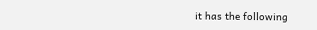it has the following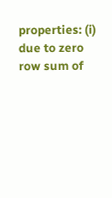properties: (i) due to zero row sum of